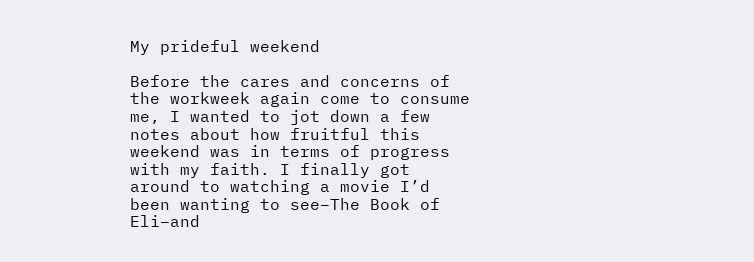My prideful weekend

Before the cares and concerns of the workweek again come to consume me, I wanted to jot down a few notes about how fruitful this weekend was in terms of progress with my faith. I finally got around to watching a movie I’d been wanting to see–The Book of Eli–and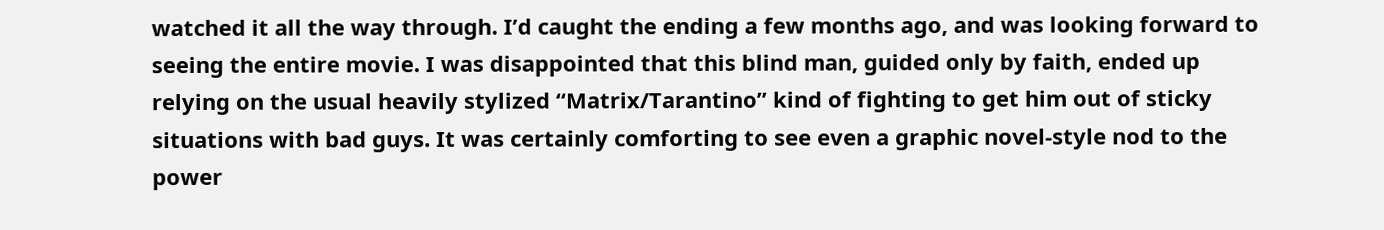watched it all the way through. I’d caught the ending a few months ago, and was looking forward to seeing the entire movie. I was disappointed that this blind man, guided only by faith, ended up relying on the usual heavily stylized “Matrix/Tarantino” kind of fighting to get him out of sticky situations with bad guys. It was certainly comforting to see even a graphic novel-style nod to the power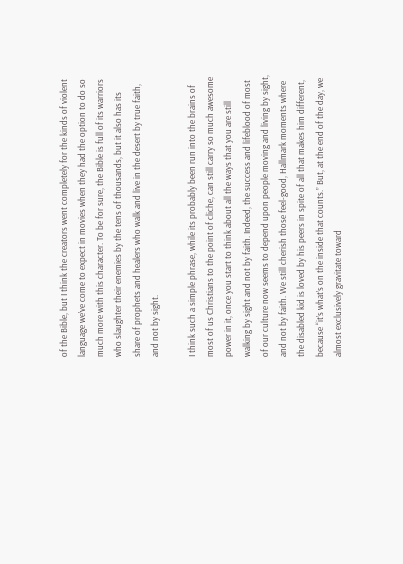of the Bible, but I think the creators went completely for the kinds of violent language we’ve come to expect in movies when they had the option to do so much more with this character. To be for sure, the Bible is full of its warriors who slaughter their enemies by the tens of thousands, but it also has its share of prophets and healers who walk and live in the desert by true faith, and not by sight.

I think such a simple phrase, while its probably been run into the brains of most of us Christians to the point of cliche, can still carry so much awesome power in it, once you start to think about all the ways that you are still walking by sight and not by faith. Indeed, the success and lifeblood of most of our culture now seems to depend upon people moving and living by sight, and not by faith. We still cherish those feel-good, Hallmark moments where the disabled kid is loved by his peers in spite of all that makes him different, because “it’s what’s on the inside that counts.” But, at the end of the day, we almost exclusively gravitate toward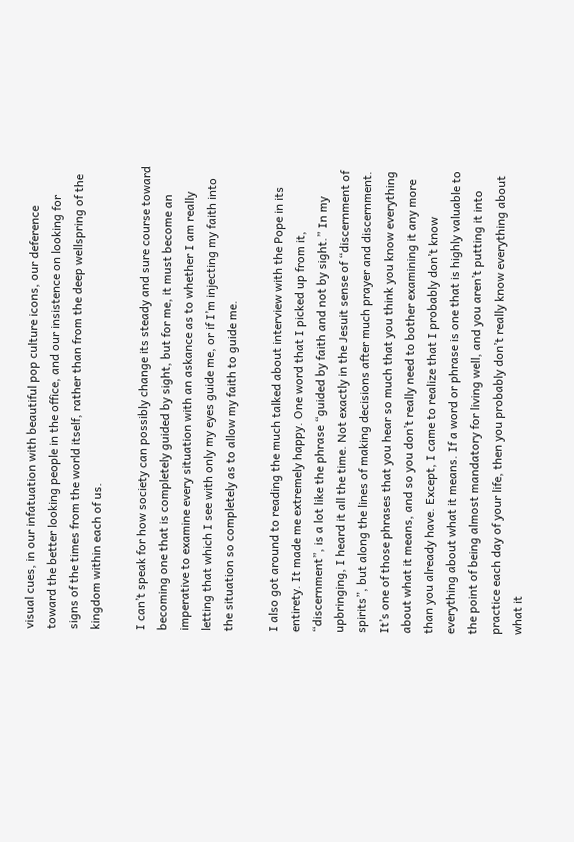visual cues, in our infatuation with beautiful pop culture icons, our deference toward the better looking people in the office, and our insistence on looking for signs of the times from the world itself, rather than from the deep wellspring of the kingdom within each of us.

I can’t speak for how society can possibly change its steady and sure course toward becoming one that is completely guided by sight, but for me, it must become an imperative to examine every situation with an askance as to whether I am really letting that which I see with only my eyes guide me, or if I’m injecting my faith into the situation so completely as to allow my faith to guide me.

I also got around to reading the much talked about interview with the Pope in its entirety. It made me extremely happy. One word that I picked up from it, “discernment”, is a lot like the phrase “guided by faith and not by sight.” In my upbringing, I heard it all the time. Not exactly in the Jesuit sense of “discernment of spirits”, but along the lines of making decisions after much prayer and discernment. It’s one of those phrases that you hear so much that you think you know everything about what it means, and so you don’t really need to bother examining it any more than you already have. Except, I came to realize that I probably don’t know everything about what it means. If a word or phrase is one that is highly valuable to the point of being almost mandatory for living well, and you aren’t putting it into practice each day of your life, then you probably don’t really know everything about what it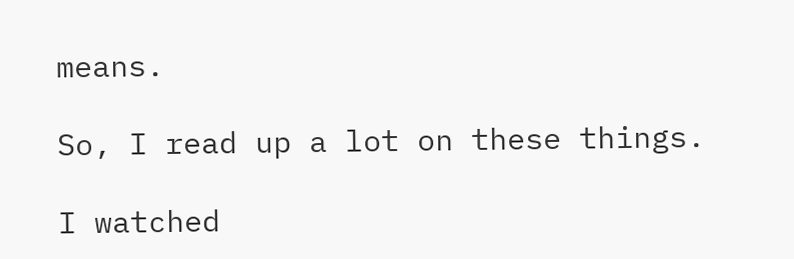means.

So, I read up a lot on these things.

I watched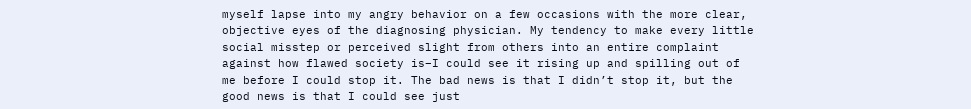myself lapse into my angry behavior on a few occasions with the more clear, objective eyes of the diagnosing physician. My tendency to make every little social misstep or perceived slight from others into an entire complaint against how flawed society is–I could see it rising up and spilling out of me before I could stop it. The bad news is that I didn’t stop it, but the good news is that I could see just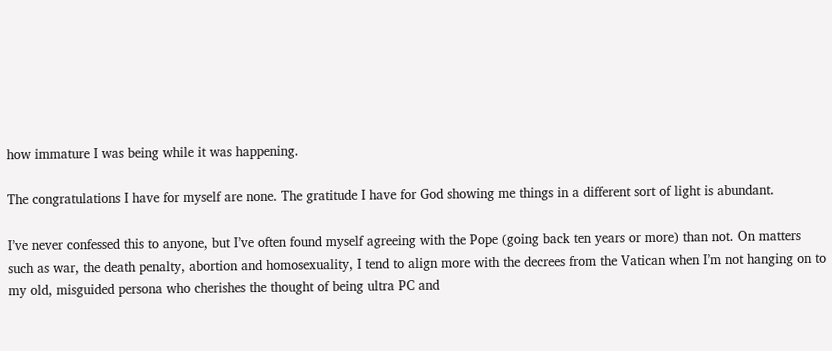how immature I was being while it was happening.

The congratulations I have for myself are none. The gratitude I have for God showing me things in a different sort of light is abundant.

I’ve never confessed this to anyone, but I’ve often found myself agreeing with the Pope (going back ten years or more) than not. On matters such as war, the death penalty, abortion and homosexuality, I tend to align more with the decrees from the Vatican when I’m not hanging on to my old, misguided persona who cherishes the thought of being ultra PC and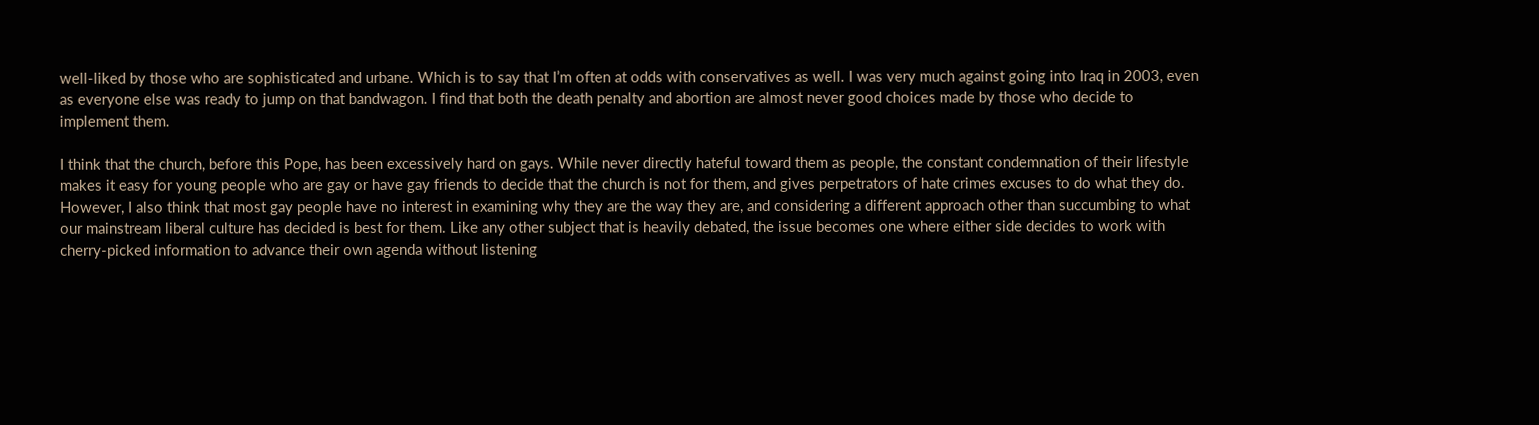well-liked by those who are sophisticated and urbane. Which is to say that I’m often at odds with conservatives as well. I was very much against going into Iraq in 2003, even as everyone else was ready to jump on that bandwagon. I find that both the death penalty and abortion are almost never good choices made by those who decide to implement them.

I think that the church, before this Pope, has been excessively hard on gays. While never directly hateful toward them as people, the constant condemnation of their lifestyle makes it easy for young people who are gay or have gay friends to decide that the church is not for them, and gives perpetrators of hate crimes excuses to do what they do. However, I also think that most gay people have no interest in examining why they are the way they are, and considering a different approach other than succumbing to what our mainstream liberal culture has decided is best for them. Like any other subject that is heavily debated, the issue becomes one where either side decides to work with cherry-picked information to advance their own agenda without listening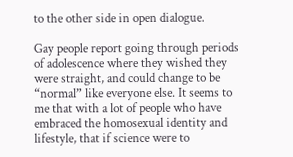to the other side in open dialogue.

Gay people report going through periods of adolescence where they wished they were straight, and could change to be “normal” like everyone else. It seems to me that with a lot of people who have embraced the homosexual identity and lifestyle, that if science were to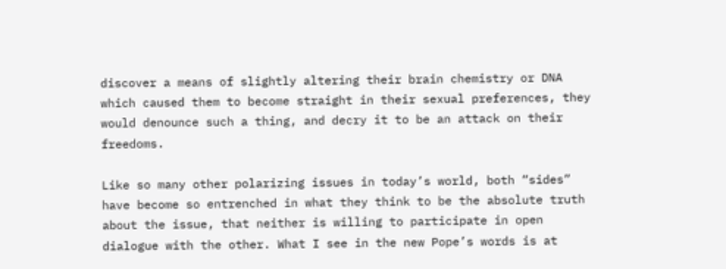discover a means of slightly altering their brain chemistry or DNA which caused them to become straight in their sexual preferences, they would denounce such a thing, and decry it to be an attack on their freedoms.

Like so many other polarizing issues in today’s world, both “sides” have become so entrenched in what they think to be the absolute truth about the issue, that neither is willing to participate in open dialogue with the other. What I see in the new Pope’s words is at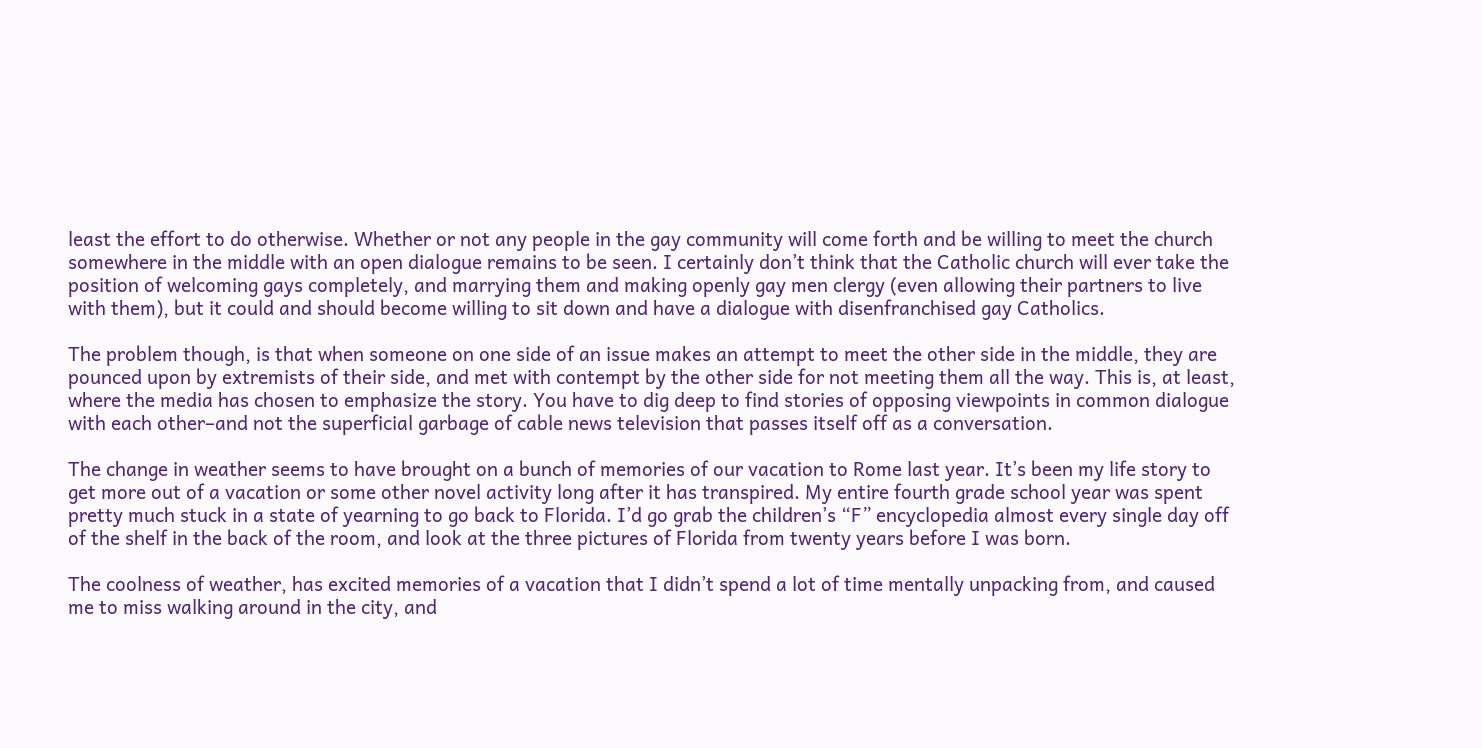least the effort to do otherwise. Whether or not any people in the gay community will come forth and be willing to meet the church somewhere in the middle with an open dialogue remains to be seen. I certainly don’t think that the Catholic church will ever take the position of welcoming gays completely, and marrying them and making openly gay men clergy (even allowing their partners to live with them), but it could and should become willing to sit down and have a dialogue with disenfranchised gay Catholics.

The problem though, is that when someone on one side of an issue makes an attempt to meet the other side in the middle, they are pounced upon by extremists of their side, and met with contempt by the other side for not meeting them all the way. This is, at least, where the media has chosen to emphasize the story. You have to dig deep to find stories of opposing viewpoints in common dialogue with each other–and not the superficial garbage of cable news television that passes itself off as a conversation.

The change in weather seems to have brought on a bunch of memories of our vacation to Rome last year. It’s been my life story to get more out of a vacation or some other novel activity long after it has transpired. My entire fourth grade school year was spent pretty much stuck in a state of yearning to go back to Florida. I’d go grab the children’s “F” encyclopedia almost every single day off of the shelf in the back of the room, and look at the three pictures of Florida from twenty years before I was born.

The coolness of weather, has excited memories of a vacation that I didn’t spend a lot of time mentally unpacking from, and caused me to miss walking around in the city, and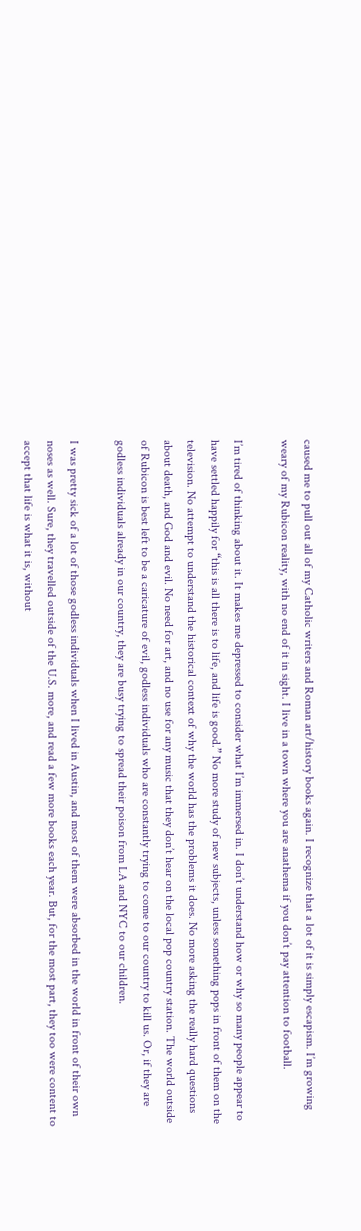caused me to pull out all of my Catholic writers and Roman art/history books again. I recognize that a lot of it is simply escapism. I’m growing weary of my Rubicon reality, with no end of it in sight. I live in a town where you are anathema if you don’t pay attention to football.

I’m tired of thinking about it. It makes me depressed to consider what I’m immersed in. I don’t understand how or why so many people appear to have settled happily for “this is all there is to life, and life is good.” No more study of new subjects, unless something pops in front of them on the television. No attempt to understand the historical context of why the world has the problems it does. No more asking the really hard questions about death, and God and evil. No need for art, and no use for any music that they don’t hear on the local pop country station. The world outside of Rubicon is best left to be a caricature of evil, godless individuals who are constantly trying to come to our country to kill us. Or, if they are godless individuals already in our country, they are busy trying to spread their poison from LA and NYC to our children.

I was pretty sick of a lot of those godless individuals when I lived in Austin, and most of them were absorbed in the world in front of their own noses as well. Sure, they travelled outside of the U.S. more, and read a few more books each year. But, for the most part, they too were content to accept that life is what it is, without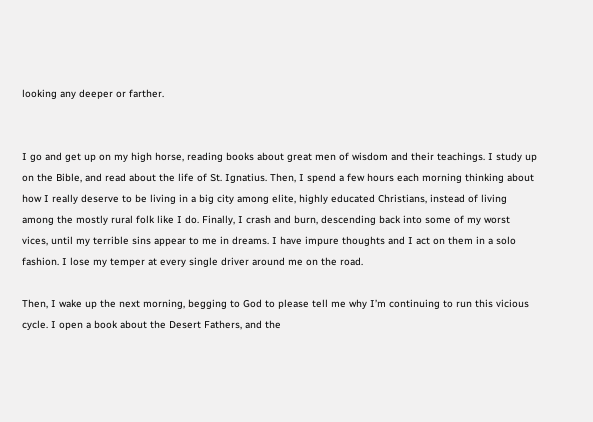looking any deeper or farther.


I go and get up on my high horse, reading books about great men of wisdom and their teachings. I study up on the Bible, and read about the life of St. Ignatius. Then, I spend a few hours each morning thinking about how I really deserve to be living in a big city among elite, highly educated Christians, instead of living among the mostly rural folk like I do. Finally, I crash and burn, descending back into some of my worst vices, until my terrible sins appear to me in dreams. I have impure thoughts and I act on them in a solo fashion. I lose my temper at every single driver around me on the road.

Then, I wake up the next morning, begging to God to please tell me why I’m continuing to run this vicious cycle. I open a book about the Desert Fathers, and the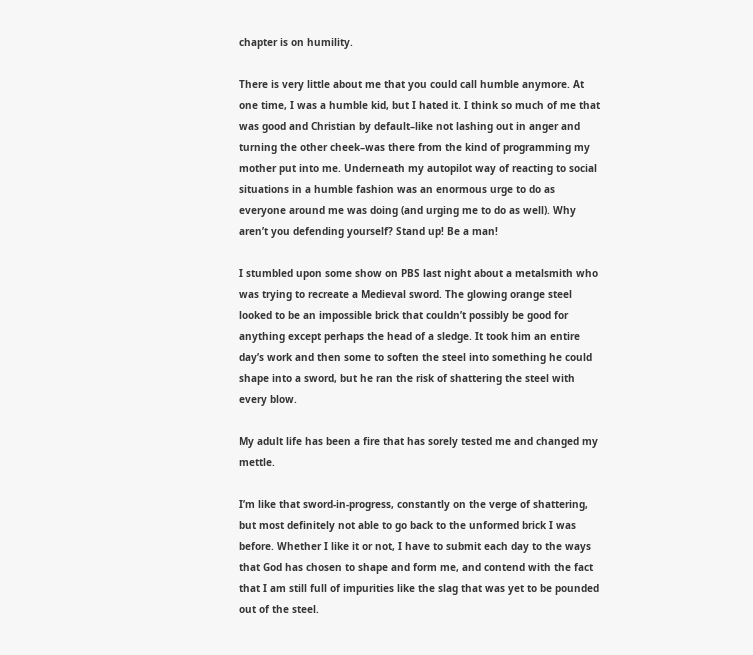chapter is on humility.

There is very little about me that you could call humble anymore. At one time, I was a humble kid, but I hated it. I think so much of me that was good and Christian by default–like not lashing out in anger and turning the other cheek–was there from the kind of programming my mother put into me. Underneath my autopilot way of reacting to social situations in a humble fashion was an enormous urge to do as everyone around me was doing (and urging me to do as well). Why aren’t you defending yourself? Stand up! Be a man!

I stumbled upon some show on PBS last night about a metalsmith who was trying to recreate a Medieval sword. The glowing orange steel looked to be an impossible brick that couldn’t possibly be good for anything except perhaps the head of a sledge. It took him an entire day’s work and then some to soften the steel into something he could shape into a sword, but he ran the risk of shattering the steel with every blow.

My adult life has been a fire that has sorely tested me and changed my mettle.

I’m like that sword-in-progress, constantly on the verge of shattering, but most definitely not able to go back to the unformed brick I was before. Whether I like it or not, I have to submit each day to the ways that God has chosen to shape and form me, and contend with the fact that I am still full of impurities like the slag that was yet to be pounded out of the steel.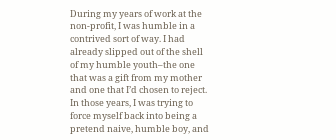During my years of work at the non-profit, I was humble in a contrived sort of way. I had already slipped out of the shell of my humble youth–the one that was a gift from my mother and one that I’d chosen to reject. In those years, I was trying to force myself back into being a pretend naive, humble boy, and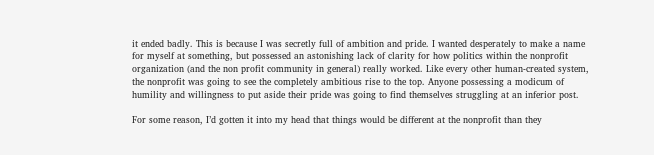it ended badly. This is because I was secretly full of ambition and pride. I wanted desperately to make a name for myself at something, but possessed an astonishing lack of clarity for how politics within the nonprofit organization (and the non profit community in general) really worked. Like every other human-created system, the nonprofit was going to see the completely ambitious rise to the top. Anyone possessing a modicum of humility and willingness to put aside their pride was going to find themselves struggling at an inferior post.

For some reason, I’d gotten it into my head that things would be different at the nonprofit than they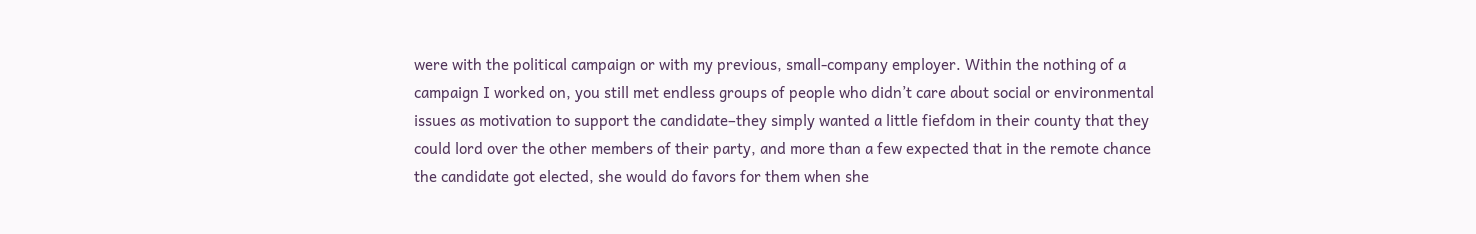were with the political campaign or with my previous, small-company employer. Within the nothing of a campaign I worked on, you still met endless groups of people who didn’t care about social or environmental issues as motivation to support the candidate–they simply wanted a little fiefdom in their county that they could lord over the other members of their party, and more than a few expected that in the remote chance the candidate got elected, she would do favors for them when she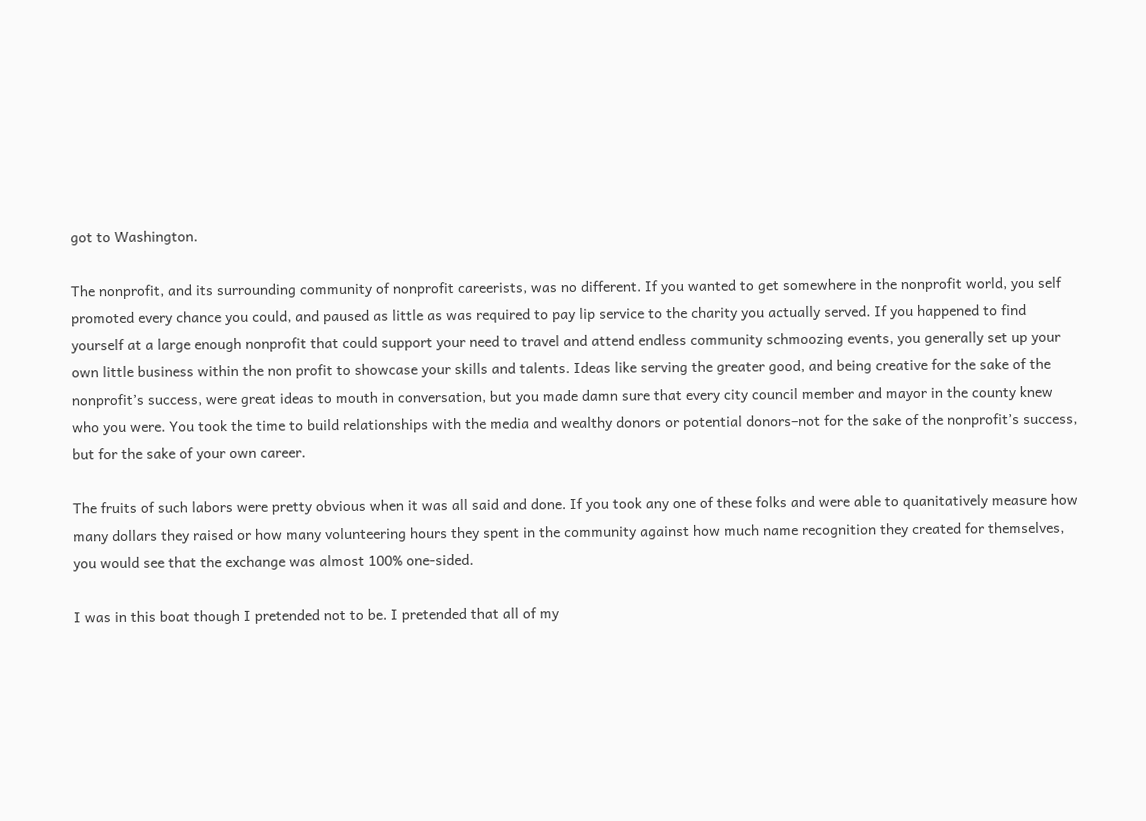got to Washington.

The nonprofit, and its surrounding community of nonprofit careerists, was no different. If you wanted to get somewhere in the nonprofit world, you self promoted every chance you could, and paused as little as was required to pay lip service to the charity you actually served. If you happened to find yourself at a large enough nonprofit that could support your need to travel and attend endless community schmoozing events, you generally set up your own little business within the non profit to showcase your skills and talents. Ideas like serving the greater good, and being creative for the sake of the nonprofit’s success, were great ideas to mouth in conversation, but you made damn sure that every city council member and mayor in the county knew who you were. You took the time to build relationships with the media and wealthy donors or potential donors–not for the sake of the nonprofit’s success, but for the sake of your own career.

The fruits of such labors were pretty obvious when it was all said and done. If you took any one of these folks and were able to quanitatively measure how many dollars they raised or how many volunteering hours they spent in the community against how much name recognition they created for themselves, you would see that the exchange was almost 100% one-sided.

I was in this boat though I pretended not to be. I pretended that all of my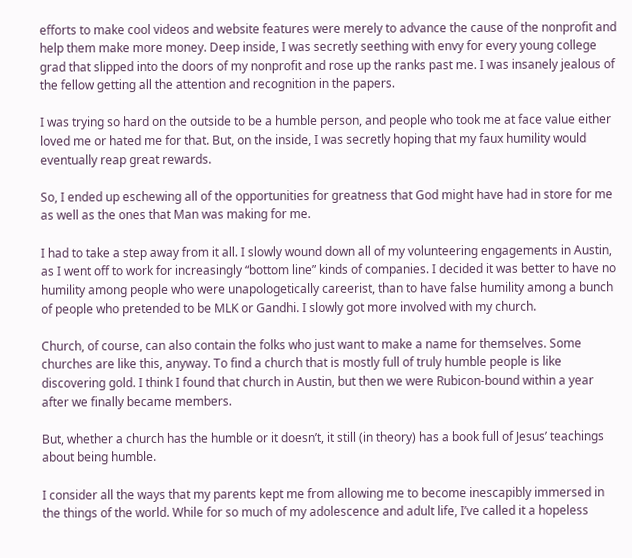efforts to make cool videos and website features were merely to advance the cause of the nonprofit and help them make more money. Deep inside, I was secretly seething with envy for every young college grad that slipped into the doors of my nonprofit and rose up the ranks past me. I was insanely jealous of the fellow getting all the attention and recognition in the papers.

I was trying so hard on the outside to be a humble person, and people who took me at face value either loved me or hated me for that. But, on the inside, I was secretly hoping that my faux humility would eventually reap great rewards.

So, I ended up eschewing all of the opportunities for greatness that God might have had in store for me as well as the ones that Man was making for me.

I had to take a step away from it all. I slowly wound down all of my volunteering engagements in Austin, as I went off to work for increasingly “bottom line” kinds of companies. I decided it was better to have no humility among people who were unapologetically careerist, than to have false humility among a bunch of people who pretended to be MLK or Gandhi. I slowly got more involved with my church.

Church, of course, can also contain the folks who just want to make a name for themselves. Some churches are like this, anyway. To find a church that is mostly full of truly humble people is like discovering gold. I think I found that church in Austin, but then we were Rubicon-bound within a year after we finally became members.

But, whether a church has the humble or it doesn’t, it still (in theory) has a book full of Jesus’ teachings about being humble.

I consider all the ways that my parents kept me from allowing me to become inescapibly immersed in the things of the world. While for so much of my adolescence and adult life, I’ve called it a hopeless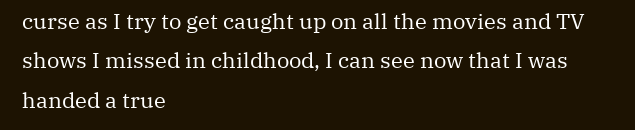curse as I try to get caught up on all the movies and TV shows I missed in childhood, I can see now that I was handed a true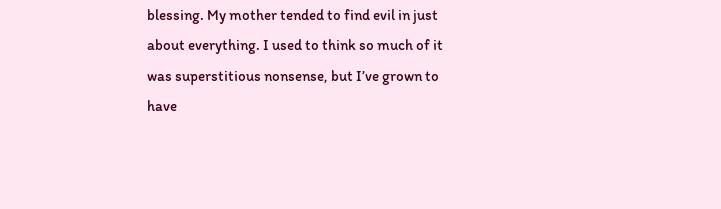blessing. My mother tended to find evil in just about everything. I used to think so much of it was superstitious nonsense, but I’ve grown to have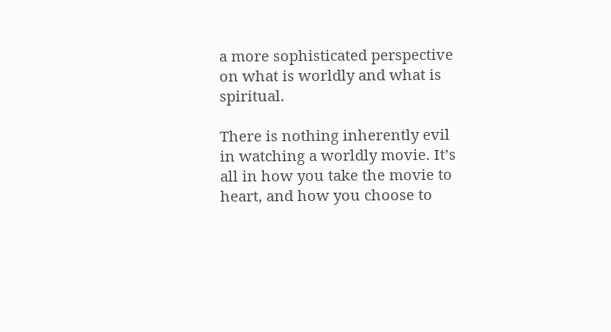a more sophisticated perspective on what is worldly and what is spiritual.

There is nothing inherently evil in watching a worldly movie. It’s all in how you take the movie to heart, and how you choose to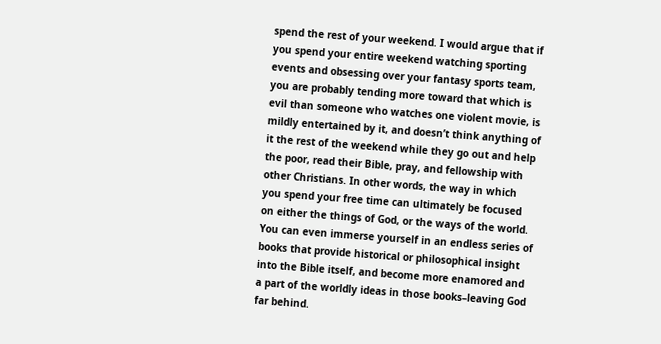spend the rest of your weekend. I would argue that if you spend your entire weekend watching sporting events and obsessing over your fantasy sports team, you are probably tending more toward that which is evil than someone who watches one violent movie, is mildly entertained by it, and doesn’t think anything of it the rest of the weekend while they go out and help the poor, read their Bible, pray, and fellowship with other Christians. In other words, the way in which you spend your free time can ultimately be focused on either the things of God, or the ways of the world. You can even immerse yourself in an endless series of books that provide historical or philosophical insight into the Bible itself, and become more enamored and a part of the worldly ideas in those books–leaving God far behind.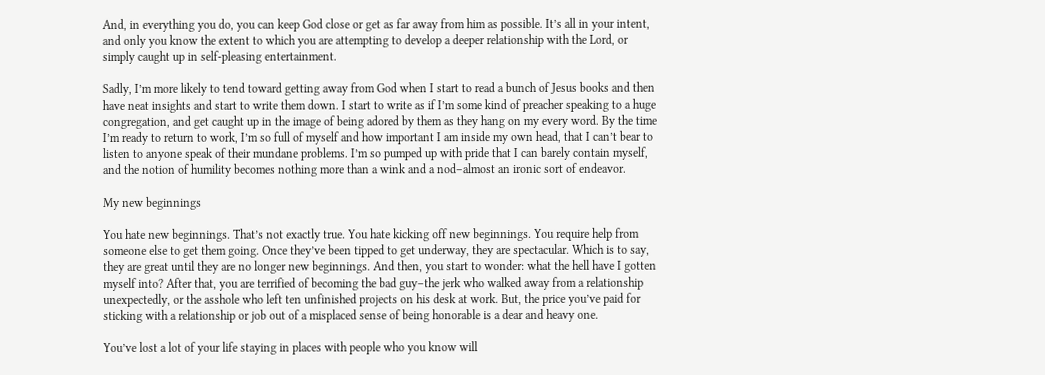And, in everything you do, you can keep God close or get as far away from him as possible. It’s all in your intent, and only you know the extent to which you are attempting to develop a deeper relationship with the Lord, or simply caught up in self-pleasing entertainment.

Sadly, I’m more likely to tend toward getting away from God when I start to read a bunch of Jesus books and then have neat insights and start to write them down. I start to write as if I’m some kind of preacher speaking to a huge congregation, and get caught up in the image of being adored by them as they hang on my every word. By the time I’m ready to return to work, I’m so full of myself and how important I am inside my own head, that I can’t bear to listen to anyone speak of their mundane problems. I’m so pumped up with pride that I can barely contain myself, and the notion of humility becomes nothing more than a wink and a nod–almost an ironic sort of endeavor.

My new beginnings

You hate new beginnings. That’s not exactly true. You hate kicking off new beginnings. You require help from someone else to get them going. Once they’ve been tipped to get underway, they are spectacular. Which is to say, they are great until they are no longer new beginnings. And then, you start to wonder: what the hell have I gotten myself into? After that, you are terrified of becoming the bad guy–the jerk who walked away from a relationship unexpectedly, or the asshole who left ten unfinished projects on his desk at work. But, the price you’ve paid for sticking with a relationship or job out of a misplaced sense of being honorable is a dear and heavy one.

You’ve lost a lot of your life staying in places with people who you know will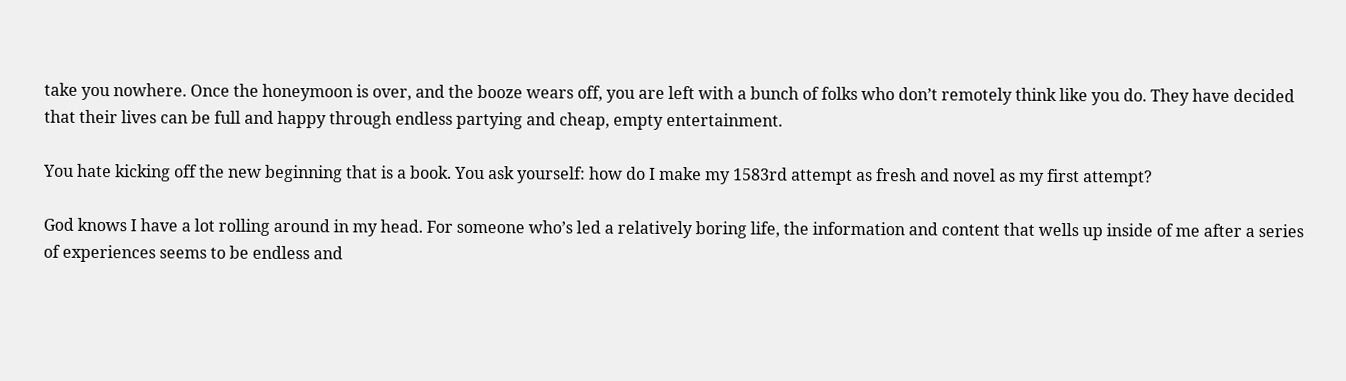take you nowhere. Once the honeymoon is over, and the booze wears off, you are left with a bunch of folks who don’t remotely think like you do. They have decided that their lives can be full and happy through endless partying and cheap, empty entertainment.

You hate kicking off the new beginning that is a book. You ask yourself: how do I make my 1583rd attempt as fresh and novel as my first attempt?

God knows I have a lot rolling around in my head. For someone who’s led a relatively boring life, the information and content that wells up inside of me after a series of experiences seems to be endless and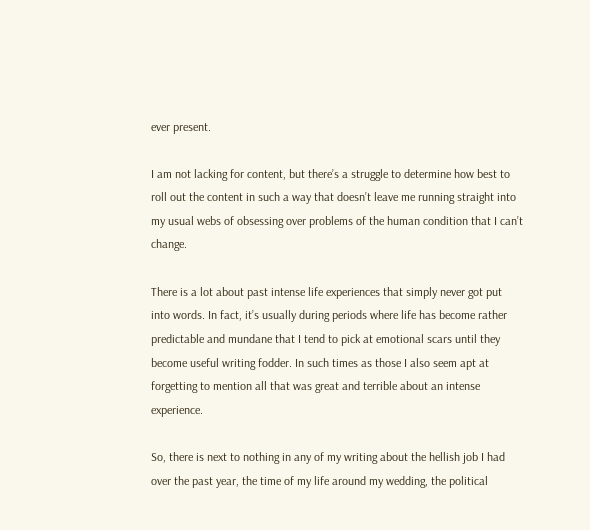ever present.

I am not lacking for content, but there’s a struggle to determine how best to roll out the content in such a way that doesn’t leave me running straight into my usual webs of obsessing over problems of the human condition that I can’t change.

There is a lot about past intense life experiences that simply never got put into words. In fact, it’s usually during periods where life has become rather predictable and mundane that I tend to pick at emotional scars until they become useful writing fodder. In such times as those I also seem apt at forgetting to mention all that was great and terrible about an intense experience.

So, there is next to nothing in any of my writing about the hellish job I had over the past year, the time of my life around my wedding, the political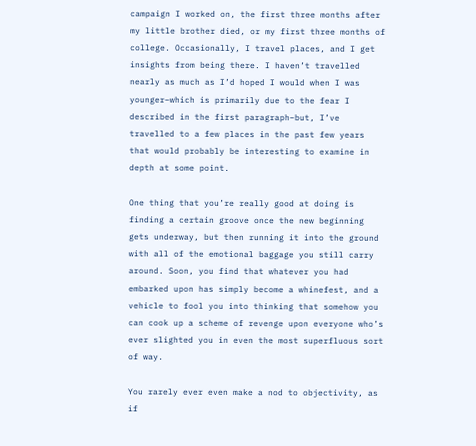campaign I worked on, the first three months after my little brother died, or my first three months of college. Occasionally, I travel places, and I get insights from being there. I haven’t travelled nearly as much as I’d hoped I would when I was younger–which is primarily due to the fear I described in the first paragraph–but, I’ve travelled to a few places in the past few years that would probably be interesting to examine in depth at some point.

One thing that you’re really good at doing is finding a certain groove once the new beginning gets underway, but then running it into the ground with all of the emotional baggage you still carry around. Soon, you find that whatever you had embarked upon has simply become a whinefest, and a vehicle to fool you into thinking that somehow you can cook up a scheme of revenge upon everyone who’s ever slighted you in even the most superfluous sort of way.

You rarely ever even make a nod to objectivity, as if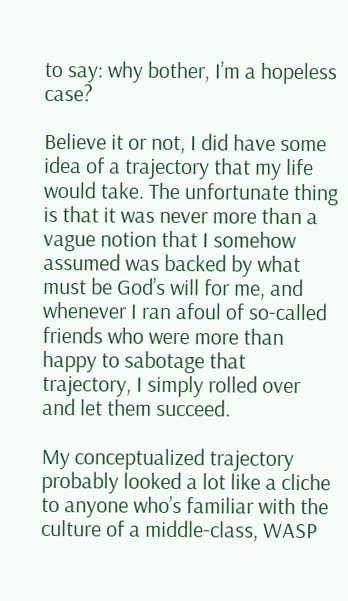to say: why bother, I’m a hopeless case?

Believe it or not, I did have some idea of a trajectory that my life would take. The unfortunate thing is that it was never more than a vague notion that I somehow assumed was backed by what must be God’s will for me, and whenever I ran afoul of so-called friends who were more than happy to sabotage that trajectory, I simply rolled over and let them succeed.

My conceptualized trajectory probably looked a lot like a cliche to anyone who’s familiar with the culture of a middle-class, WASP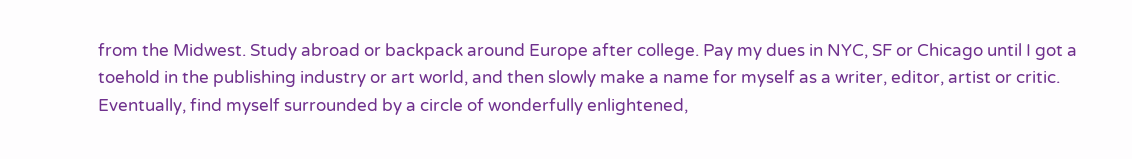from the Midwest. Study abroad or backpack around Europe after college. Pay my dues in NYC, SF or Chicago until I got a toehold in the publishing industry or art world, and then slowly make a name for myself as a writer, editor, artist or critic. Eventually, find myself surrounded by a circle of wonderfully enlightened,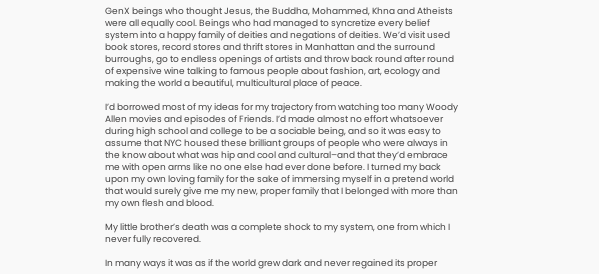GenX beings who thought Jesus, the Buddha, Mohammed, Khna and Atheists were all equally cool. Beings who had managed to syncretize every belief system into a happy family of deities and negations of deities. We’d visit used book stores, record stores and thrift stores in Manhattan and the surround burroughs, go to endless openings of artists and throw back round after round of expensive wine talking to famous people about fashion, art, ecology and making the world a beautiful, multicultural place of peace.

I’d borrowed most of my ideas for my trajectory from watching too many Woody Allen movies and episodes of Friends. I’d made almost no effort whatsoever during high school and college to be a sociable being, and so it was easy to assume that NYC housed these brilliant groups of people who were always in the know about what was hip and cool and cultural–and that they’d embrace me with open arms like no one else had ever done before. I turned my back upon my own loving family for the sake of immersing myself in a pretend world that would surely give me my new, proper family that I belonged with more than my own flesh and blood.

My little brother’s death was a complete shock to my system, one from which I never fully recovered.

In many ways it was as if the world grew dark and never regained its proper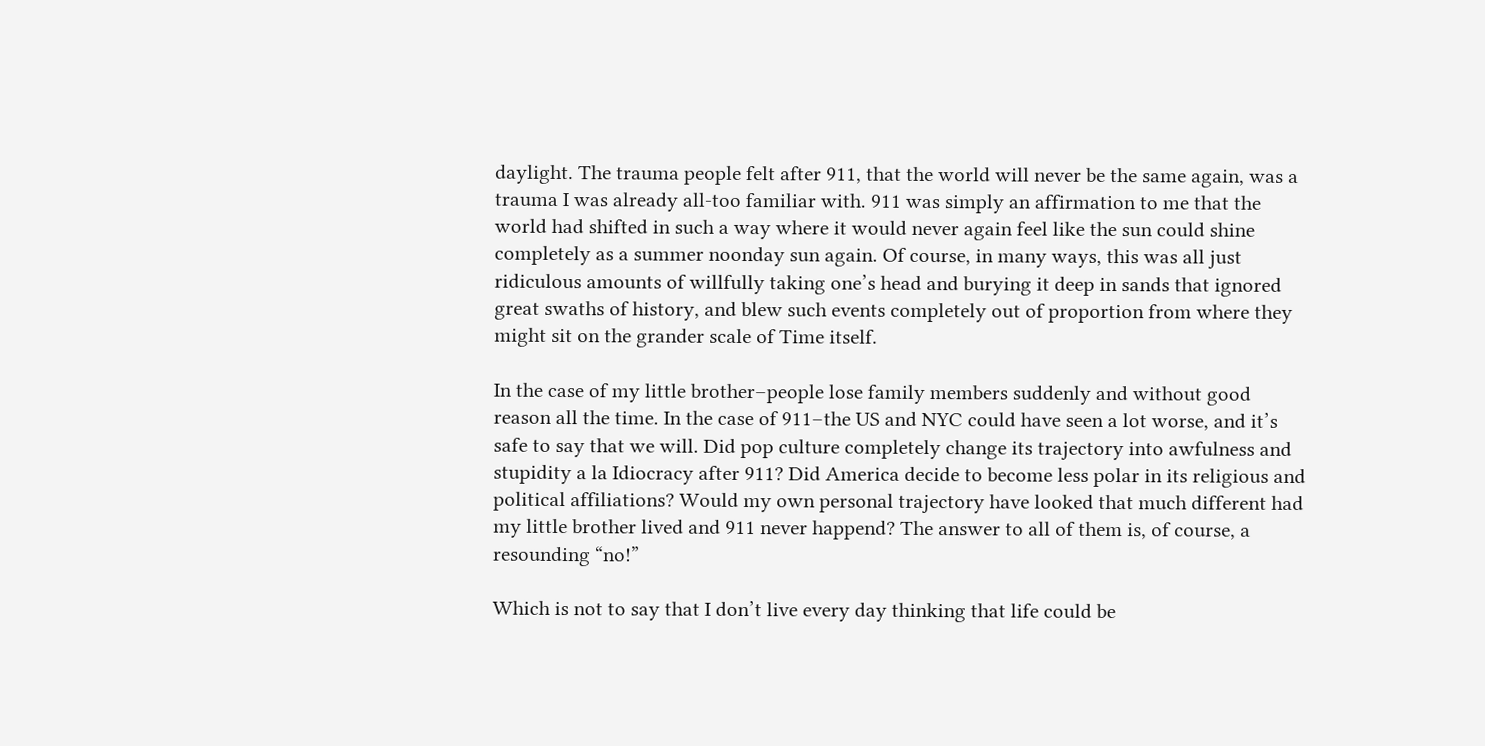daylight. The trauma people felt after 911, that the world will never be the same again, was a trauma I was already all-too familiar with. 911 was simply an affirmation to me that the world had shifted in such a way where it would never again feel like the sun could shine completely as a summer noonday sun again. Of course, in many ways, this was all just ridiculous amounts of willfully taking one’s head and burying it deep in sands that ignored great swaths of history, and blew such events completely out of proportion from where they might sit on the grander scale of Time itself.

In the case of my little brother–people lose family members suddenly and without good reason all the time. In the case of 911–the US and NYC could have seen a lot worse, and it’s safe to say that we will. Did pop culture completely change its trajectory into awfulness and stupidity a la Idiocracy after 911? Did America decide to become less polar in its religious and political affiliations? Would my own personal trajectory have looked that much different had my little brother lived and 911 never happend? The answer to all of them is, of course, a resounding “no!”

Which is not to say that I don’t live every day thinking that life could be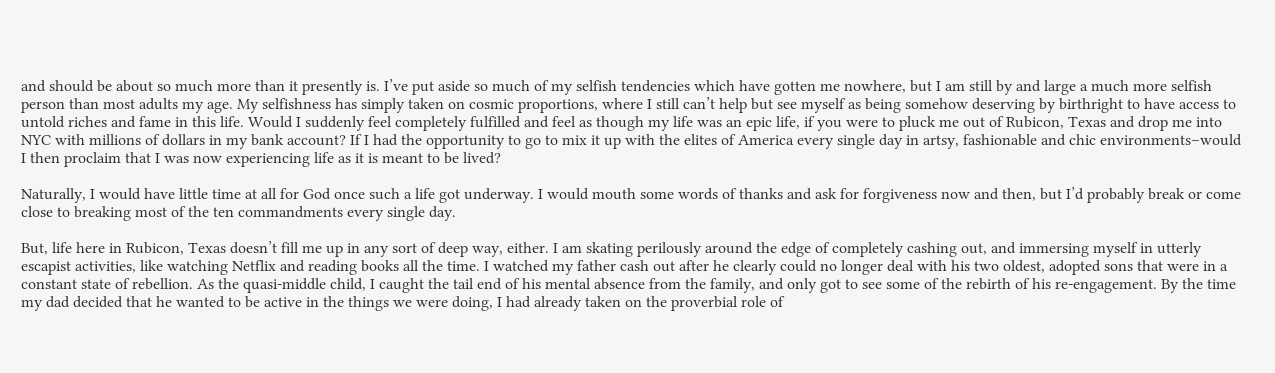and should be about so much more than it presently is. I’ve put aside so much of my selfish tendencies which have gotten me nowhere, but I am still by and large a much more selfish person than most adults my age. My selfishness has simply taken on cosmic proportions, where I still can’t help but see myself as being somehow deserving by birthright to have access to untold riches and fame in this life. Would I suddenly feel completely fulfilled and feel as though my life was an epic life, if you were to pluck me out of Rubicon, Texas and drop me into NYC with millions of dollars in my bank account? If I had the opportunity to go to mix it up with the elites of America every single day in artsy, fashionable and chic environments–would I then proclaim that I was now experiencing life as it is meant to be lived?

Naturally, I would have little time at all for God once such a life got underway. I would mouth some words of thanks and ask for forgiveness now and then, but I’d probably break or come close to breaking most of the ten commandments every single day.

But, life here in Rubicon, Texas doesn’t fill me up in any sort of deep way, either. I am skating perilously around the edge of completely cashing out, and immersing myself in utterly escapist activities, like watching Netflix and reading books all the time. I watched my father cash out after he clearly could no longer deal with his two oldest, adopted sons that were in a constant state of rebellion. As the quasi-middle child, I caught the tail end of his mental absence from the family, and only got to see some of the rebirth of his re-engagement. By the time my dad decided that he wanted to be active in the things we were doing, I had already taken on the proverbial role of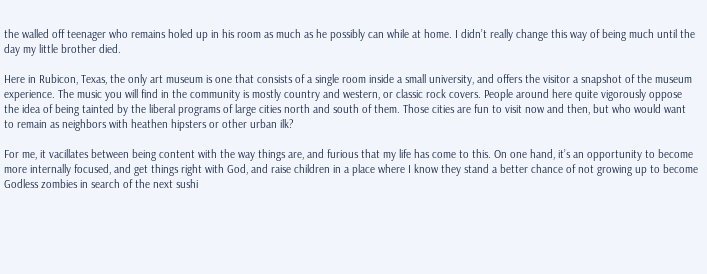the walled off teenager who remains holed up in his room as much as he possibly can while at home. I didn’t really change this way of being much until the day my little brother died.

Here in Rubicon, Texas, the only art museum is one that consists of a single room inside a small university, and offers the visitor a snapshot of the museum experience. The music you will find in the community is mostly country and western, or classic rock covers. People around here quite vigorously oppose the idea of being tainted by the liberal programs of large cities north and south of them. Those cities are fun to visit now and then, but who would want to remain as neighbors with heathen hipsters or other urban ilk?

For me, it vacillates between being content with the way things are, and furious that my life has come to this. On one hand, it’s an opportunity to become more internally focused, and get things right with God, and raise children in a place where I know they stand a better chance of not growing up to become Godless zombies in search of the next sushi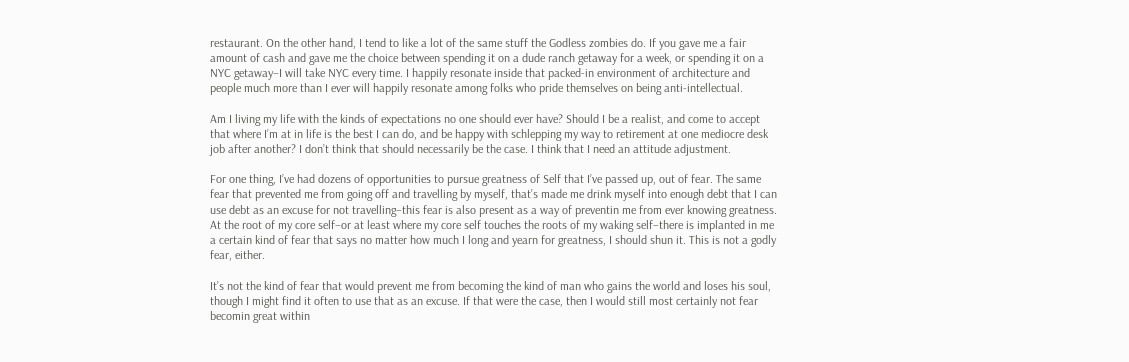restaurant. On the other hand, I tend to like a lot of the same stuff the Godless zombies do. If you gave me a fair amount of cash and gave me the choice between spending it on a dude ranch getaway for a week, or spending it on a NYC getaway–I will take NYC every time. I happily resonate inside that packed-in environment of architecture and people much more than I ever will happily resonate among folks who pride themselves on being anti-intellectual.

Am I living my life with the kinds of expectations no one should ever have? Should I be a realist, and come to accept that where I’m at in life is the best I can do, and be happy with schlepping my way to retirement at one mediocre desk job after another? I don’t think that should necessarily be the case. I think that I need an attitude adjustment.

For one thing, I’ve had dozens of opportunities to pursue greatness of Self that I’ve passed up, out of fear. The same fear that prevented me from going off and travelling by myself, that’s made me drink myself into enough debt that I can use debt as an excuse for not travelling–this fear is also present as a way of preventin me from ever knowing greatness. At the root of my core self–or at least where my core self touches the roots of my waking self–there is implanted in me a certain kind of fear that says no matter how much I long and yearn for greatness, I should shun it. This is not a godly fear, either.

It’s not the kind of fear that would prevent me from becoming the kind of man who gains the world and loses his soul, though I might find it often to use that as an excuse. If that were the case, then I would still most certainly not fear becomin great within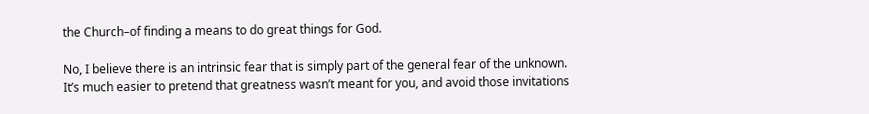the Church–of finding a means to do great things for God.

No, I believe there is an intrinsic fear that is simply part of the general fear of the unknown. It’s much easier to pretend that greatness wasn’t meant for you, and avoid those invitations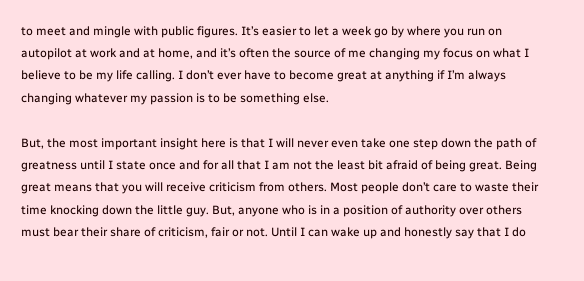to meet and mingle with public figures. It’s easier to let a week go by where you run on autopilot at work and at home, and it’s often the source of me changing my focus on what I believe to be my life calling. I don’t ever have to become great at anything if I’m always changing whatever my passion is to be something else.

But, the most important insight here is that I will never even take one step down the path of greatness until I state once and for all that I am not the least bit afraid of being great. Being great means that you will receive criticism from others. Most people don’t care to waste their time knocking down the little guy. But, anyone who is in a position of authority over others must bear their share of criticism, fair or not. Until I can wake up and honestly say that I do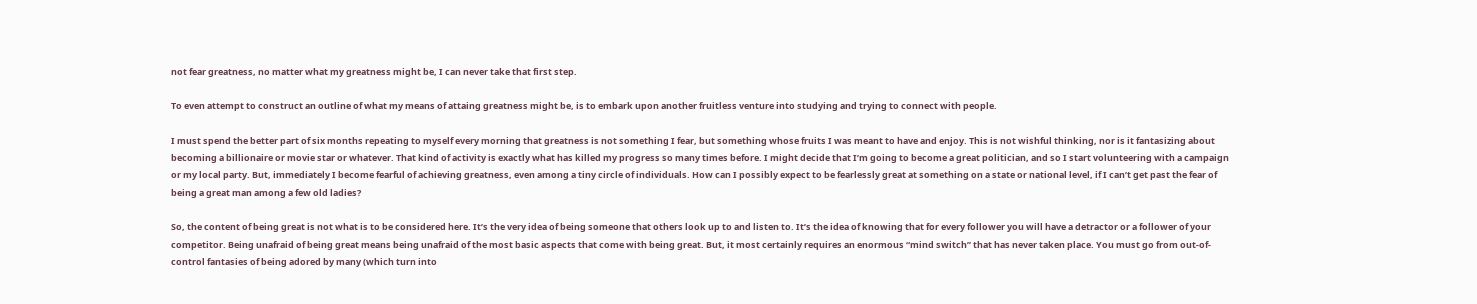not fear greatness, no matter what my greatness might be, I can never take that first step.

To even attempt to construct an outline of what my means of attaing greatness might be, is to embark upon another fruitless venture into studying and trying to connect with people.

I must spend the better part of six months repeating to myself every morning that greatness is not something I fear, but something whose fruits I was meant to have and enjoy. This is not wishful thinking, nor is it fantasizing about becoming a billionaire or movie star or whatever. That kind of activity is exactly what has killed my progress so many times before. I might decide that I’m going to become a great politician, and so I start volunteering with a campaign or my local party. But, immediately I become fearful of achieving greatness, even among a tiny circle of individuals. How can I possibly expect to be fearlessly great at something on a state or national level, if I can’t get past the fear of being a great man among a few old ladies?

So, the content of being great is not what is to be considered here. It’s the very idea of being someone that others look up to and listen to. It’s the idea of knowing that for every follower you will have a detractor or a follower of your competitor. Being unafraid of being great means being unafraid of the most basic aspects that come with being great. But, it most certainly requires an enormous “mind switch” that has never taken place. You must go from out-of-control fantasies of being adored by many (which turn into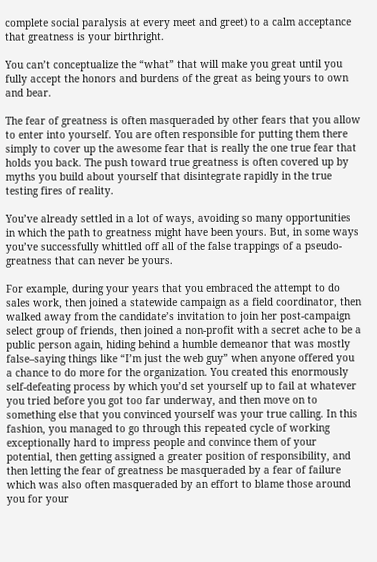complete social paralysis at every meet and greet) to a calm acceptance that greatness is your birthright.

You can’t conceptualize the “what” that will make you great until you fully accept the honors and burdens of the great as being yours to own and bear.

The fear of greatness is often masqueraded by other fears that you allow to enter into yourself. You are often responsible for putting them there simply to cover up the awesome fear that is really the one true fear that holds you back. The push toward true greatness is often covered up by myths you build about yourself that disintegrate rapidly in the true testing fires of reality.

You’ve already settled in a lot of ways, avoiding so many opportunities in which the path to greatness might have been yours. But, in some ways you’ve successfully whittled off all of the false trappings of a pseudo-greatness that can never be yours.

For example, during your years that you embraced the attempt to do sales work, then joined a statewide campaign as a field coordinator, then walked away from the candidate’s invitation to join her post-campaign select group of friends, then joined a non-profit with a secret ache to be a public person again, hiding behind a humble demeanor that was mostly false–saying things like “I’m just the web guy” when anyone offered you a chance to do more for the organization. You created this enormously self-defeating process by which you’d set yourself up to fail at whatever you tried before you got too far underway, and then move on to something else that you convinced yourself was your true calling. In this fashion, you managed to go through this repeated cycle of working exceptionally hard to impress people and convince them of your potential, then getting assigned a greater position of responsibility, and then letting the fear of greatness be masqueraded by a fear of failure which was also often masqueraded by an effort to blame those around you for your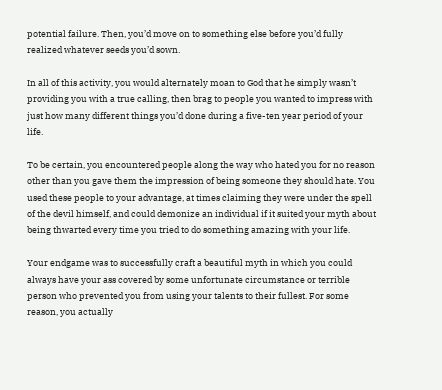potential failure. Then, you’d move on to something else before you’d fully realized whatever seeds you’d sown.

In all of this activity, you would alternately moan to God that he simply wasn’t providing you with a true calling, then brag to people you wanted to impress with just how many different things you’d done during a five-ten year period of your life.

To be certain, you encountered people along the way who hated you for no reason other than you gave them the impression of being someone they should hate. You used these people to your advantage, at times claiming they were under the spell of the devil himself, and could demonize an individual if it suited your myth about being thwarted every time you tried to do something amazing with your life.

Your endgame was to successfully craft a beautiful myth in which you could always have your ass covered by some unfortunate circumstance or terrible person who prevented you from using your talents to their fullest. For some reason, you actually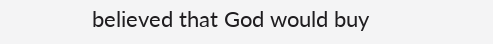believed that God would buy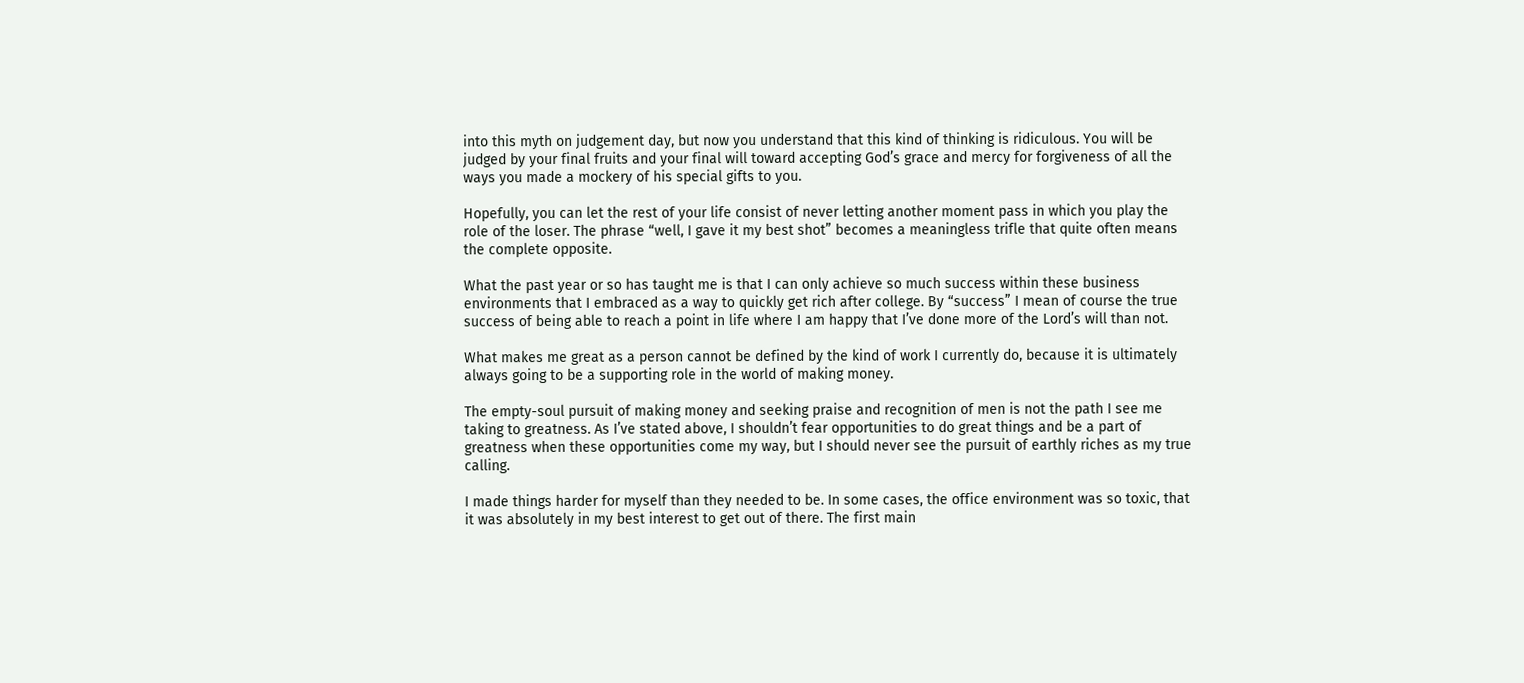into this myth on judgement day, but now you understand that this kind of thinking is ridiculous. You will be judged by your final fruits and your final will toward accepting God’s grace and mercy for forgiveness of all the ways you made a mockery of his special gifts to you.

Hopefully, you can let the rest of your life consist of never letting another moment pass in which you play the role of the loser. The phrase “well, I gave it my best shot” becomes a meaningless trifle that quite often means the complete opposite.

What the past year or so has taught me is that I can only achieve so much success within these business environments that I embraced as a way to quickly get rich after college. By “success” I mean of course the true success of being able to reach a point in life where I am happy that I’ve done more of the Lord’s will than not.

What makes me great as a person cannot be defined by the kind of work I currently do, because it is ultimately always going to be a supporting role in the world of making money.

The empty-soul pursuit of making money and seeking praise and recognition of men is not the path I see me taking to greatness. As I’ve stated above, I shouldn’t fear opportunities to do great things and be a part of greatness when these opportunities come my way, but I should never see the pursuit of earthly riches as my true calling.

I made things harder for myself than they needed to be. In some cases, the office environment was so toxic, that it was absolutely in my best interest to get out of there. The first main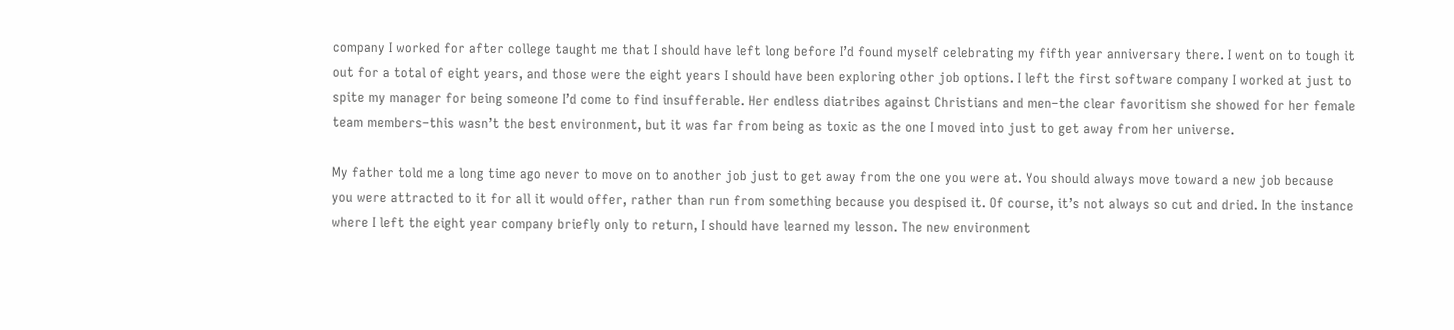company I worked for after college taught me that I should have left long before I’d found myself celebrating my fifth year anniversary there. I went on to tough it out for a total of eight years, and those were the eight years I should have been exploring other job options. I left the first software company I worked at just to spite my manager for being someone I’d come to find insufferable. Her endless diatribes against Christians and men–the clear favoritism she showed for her female team members–this wasn’t the best environment, but it was far from being as toxic as the one I moved into just to get away from her universe.

My father told me a long time ago never to move on to another job just to get away from the one you were at. You should always move toward a new job because you were attracted to it for all it would offer, rather than run from something because you despised it. Of course, it’s not always so cut and dried. In the instance where I left the eight year company briefly only to return, I should have learned my lesson. The new environment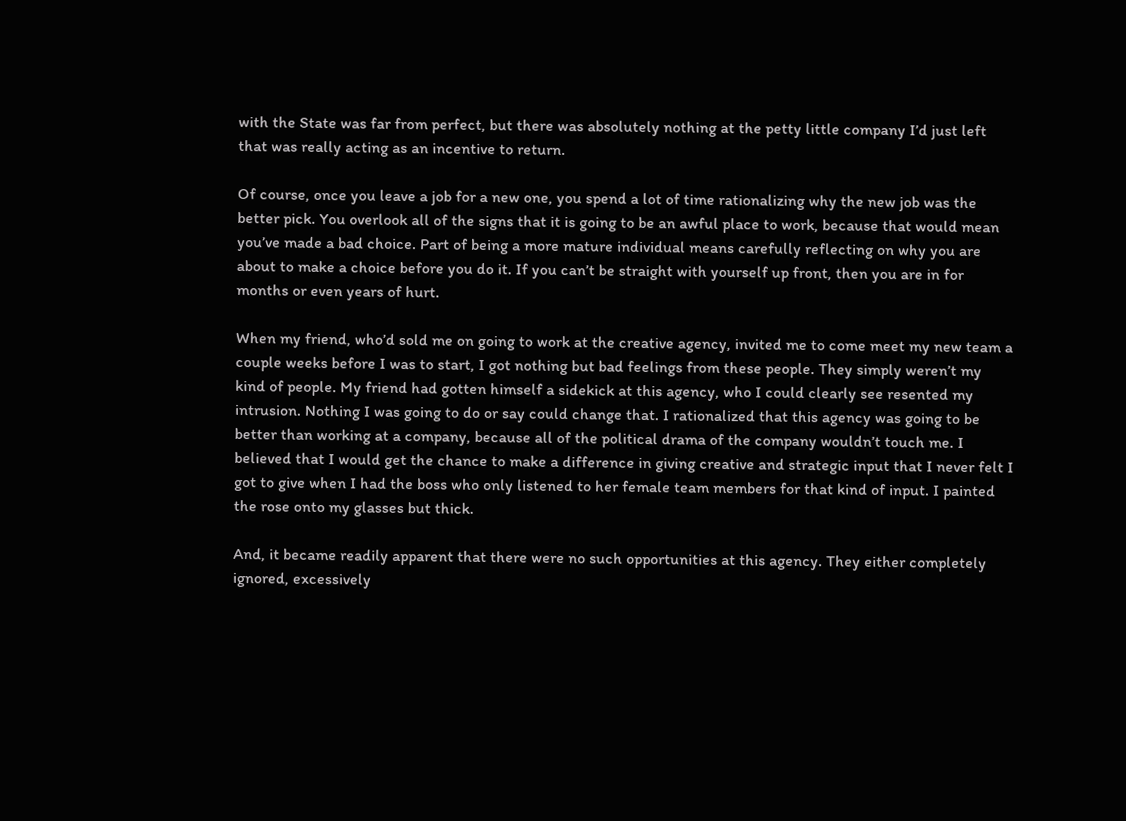with the State was far from perfect, but there was absolutely nothing at the petty little company I’d just left that was really acting as an incentive to return.

Of course, once you leave a job for a new one, you spend a lot of time rationalizing why the new job was the better pick. You overlook all of the signs that it is going to be an awful place to work, because that would mean you’ve made a bad choice. Part of being a more mature individual means carefully reflecting on why you are about to make a choice before you do it. If you can’t be straight with yourself up front, then you are in for months or even years of hurt.

When my friend, who’d sold me on going to work at the creative agency, invited me to come meet my new team a couple weeks before I was to start, I got nothing but bad feelings from these people. They simply weren’t my kind of people. My friend had gotten himself a sidekick at this agency, who I could clearly see resented my intrusion. Nothing I was going to do or say could change that. I rationalized that this agency was going to be better than working at a company, because all of the political drama of the company wouldn’t touch me. I believed that I would get the chance to make a difference in giving creative and strategic input that I never felt I got to give when I had the boss who only listened to her female team members for that kind of input. I painted the rose onto my glasses but thick.

And, it became readily apparent that there were no such opportunities at this agency. They either completely ignored, excessively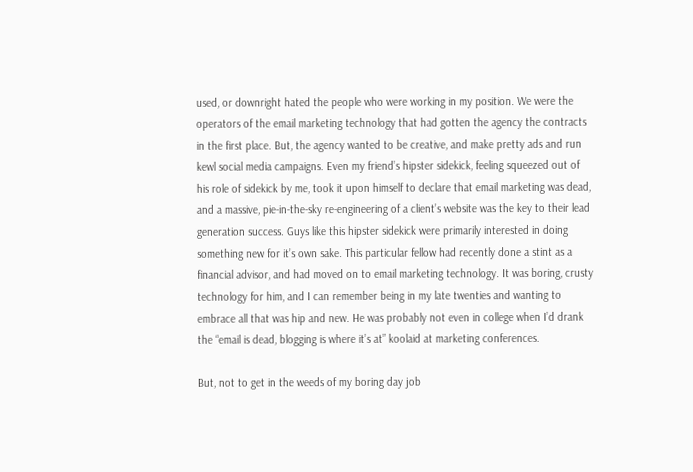used, or downright hated the people who were working in my position. We were the operators of the email marketing technology that had gotten the agency the contracts in the first place. But, the agency wanted to be creative, and make pretty ads and run kewl social media campaigns. Even my friend’s hipster sidekick, feeling squeezed out of his role of sidekick by me, took it upon himself to declare that email marketing was dead, and a massive, pie-in-the-sky re-engineering of a client’s website was the key to their lead generation success. Guys like this hipster sidekick were primarily interested in doing something new for it’s own sake. This particular fellow had recently done a stint as a financial advisor, and had moved on to email marketing technology. It was boring, crusty technology for him, and I can remember being in my late twenties and wanting to embrace all that was hip and new. He was probably not even in college when I’d drank the “email is dead, blogging is where it’s at” koolaid at marketing conferences.

But, not to get in the weeds of my boring day job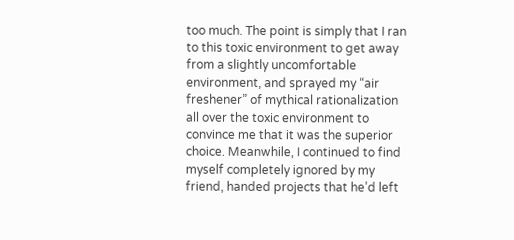too much. The point is simply that I ran to this toxic environment to get away from a slightly uncomfortable environment, and sprayed my “air freshener” of mythical rationalization all over the toxic environment to convince me that it was the superior choice. Meanwhile, I continued to find myself completely ignored by my friend, handed projects that he’d left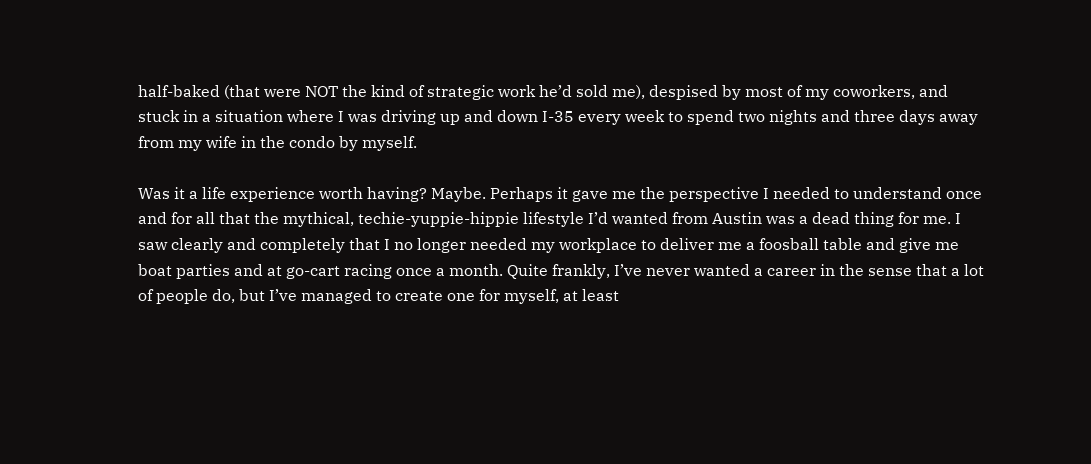half-baked (that were NOT the kind of strategic work he’d sold me), despised by most of my coworkers, and stuck in a situation where I was driving up and down I-35 every week to spend two nights and three days away from my wife in the condo by myself.

Was it a life experience worth having? Maybe. Perhaps it gave me the perspective I needed to understand once and for all that the mythical, techie-yuppie-hippie lifestyle I’d wanted from Austin was a dead thing for me. I saw clearly and completely that I no longer needed my workplace to deliver me a foosball table and give me boat parties and at go-cart racing once a month. Quite frankly, I’ve never wanted a career in the sense that a lot of people do, but I’ve managed to create one for myself, at least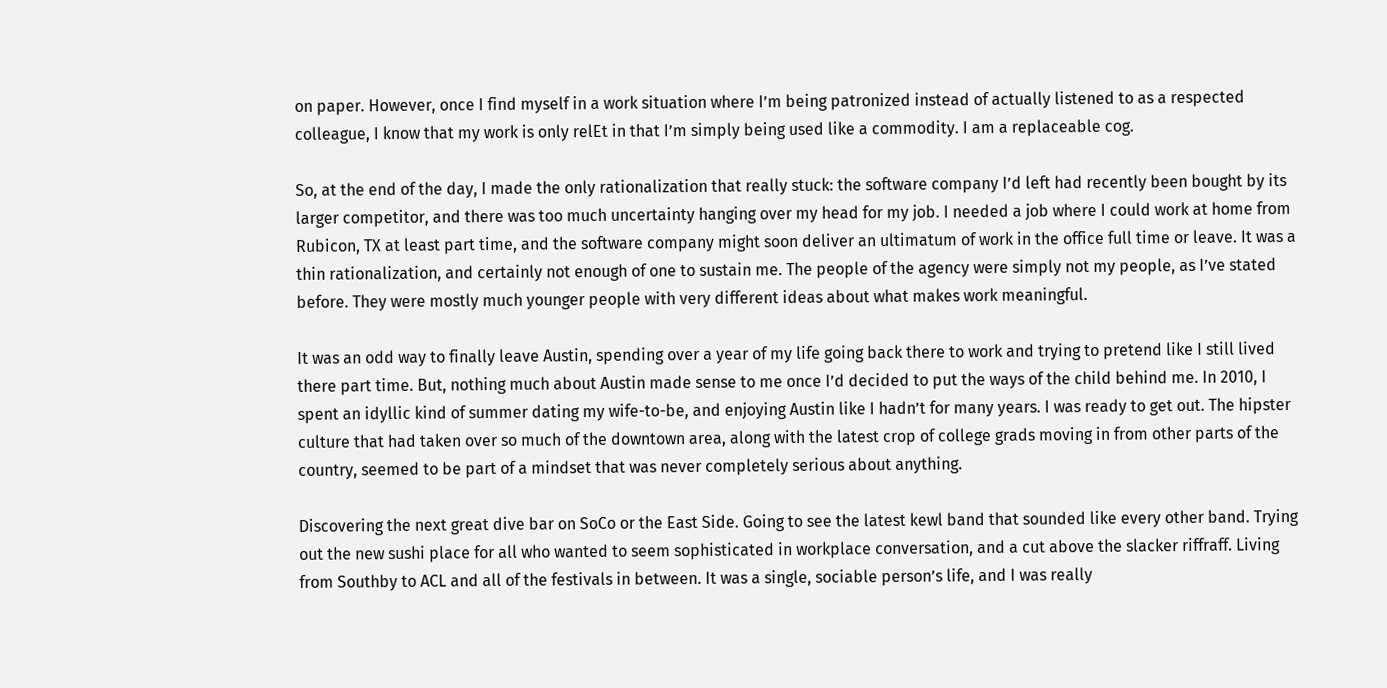on paper. However, once I find myself in a work situation where I’m being patronized instead of actually listened to as a respected colleague, I know that my work is only relEt in that I’m simply being used like a commodity. I am a replaceable cog.

So, at the end of the day, I made the only rationalization that really stuck: the software company I’d left had recently been bought by its larger competitor, and there was too much uncertainty hanging over my head for my job. I needed a job where I could work at home from Rubicon, TX at least part time, and the software company might soon deliver an ultimatum of work in the office full time or leave. It was a thin rationalization, and certainly not enough of one to sustain me. The people of the agency were simply not my people, as I’ve stated before. They were mostly much younger people with very different ideas about what makes work meaningful.

It was an odd way to finally leave Austin, spending over a year of my life going back there to work and trying to pretend like I still lived there part time. But, nothing much about Austin made sense to me once I’d decided to put the ways of the child behind me. In 2010, I spent an idyllic kind of summer dating my wife-to-be, and enjoying Austin like I hadn’t for many years. I was ready to get out. The hipster culture that had taken over so much of the downtown area, along with the latest crop of college grads moving in from other parts of the country, seemed to be part of a mindset that was never completely serious about anything.

Discovering the next great dive bar on SoCo or the East Side. Going to see the latest kewl band that sounded like every other band. Trying out the new sushi place for all who wanted to seem sophisticated in workplace conversation, and a cut above the slacker riffraff. Living from Southby to ACL and all of the festivals in between. It was a single, sociable person’s life, and I was really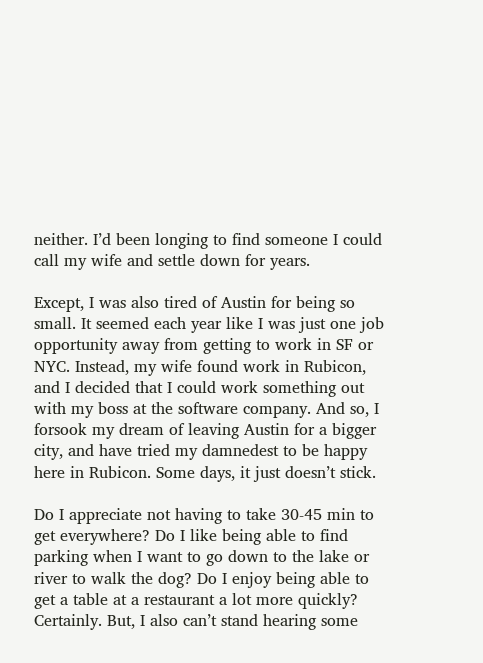neither. I’d been longing to find someone I could call my wife and settle down for years.

Except, I was also tired of Austin for being so small. It seemed each year like I was just one job opportunity away from getting to work in SF or NYC. Instead, my wife found work in Rubicon, and I decided that I could work something out with my boss at the software company. And so, I forsook my dream of leaving Austin for a bigger city, and have tried my damnedest to be happy here in Rubicon. Some days, it just doesn’t stick.

Do I appreciate not having to take 30-45 min to get everywhere? Do I like being able to find parking when I want to go down to the lake or river to walk the dog? Do I enjoy being able to get a table at a restaurant a lot more quickly? Certainly. But, I also can’t stand hearing some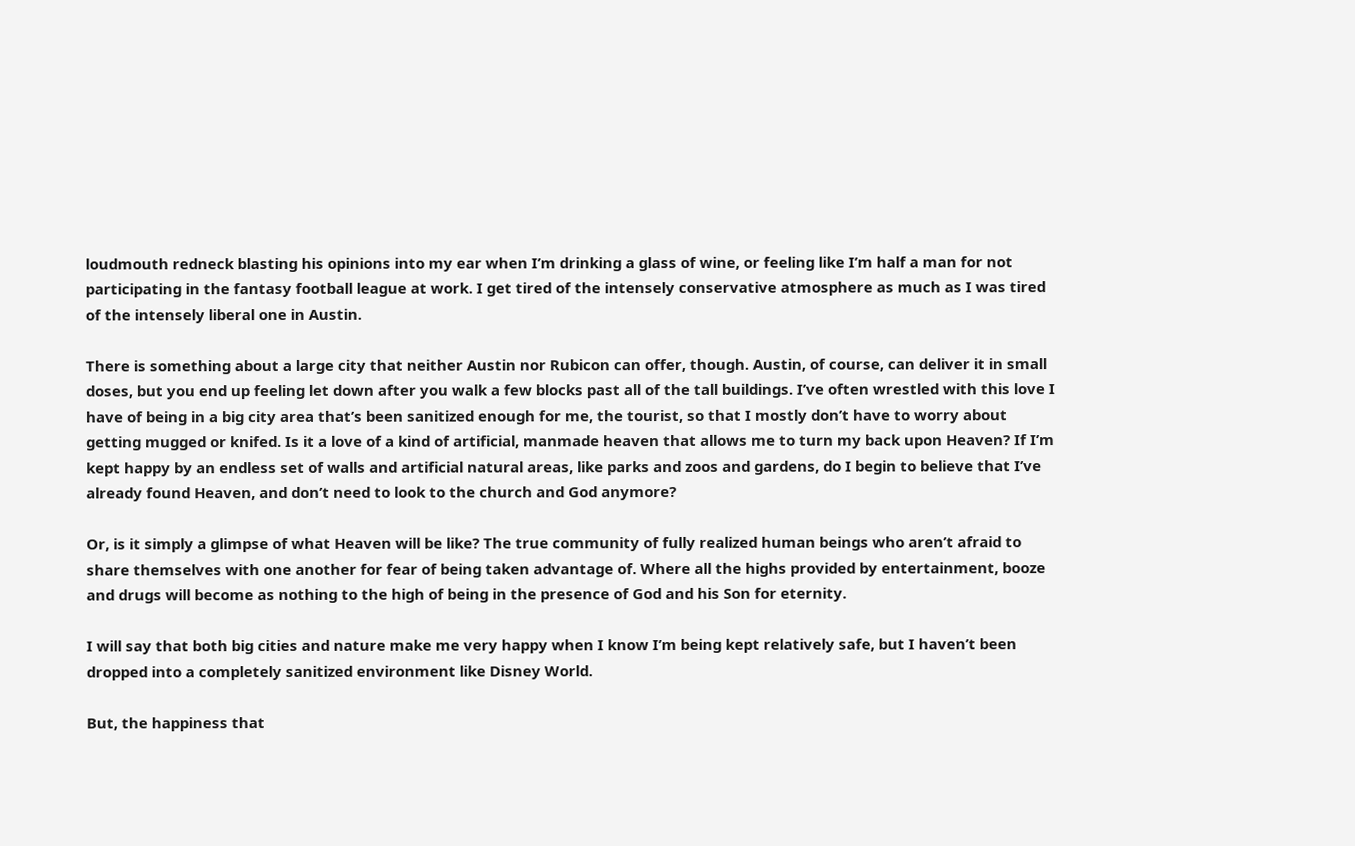loudmouth redneck blasting his opinions into my ear when I’m drinking a glass of wine, or feeling like I’m half a man for not participating in the fantasy football league at work. I get tired of the intensely conservative atmosphere as much as I was tired of the intensely liberal one in Austin.

There is something about a large city that neither Austin nor Rubicon can offer, though. Austin, of course, can deliver it in small doses, but you end up feeling let down after you walk a few blocks past all of the tall buildings. I’ve often wrestled with this love I have of being in a big city area that’s been sanitized enough for me, the tourist, so that I mostly don’t have to worry about getting mugged or knifed. Is it a love of a kind of artificial, manmade heaven that allows me to turn my back upon Heaven? If I’m kept happy by an endless set of walls and artificial natural areas, like parks and zoos and gardens, do I begin to believe that I’ve already found Heaven, and don’t need to look to the church and God anymore?

Or, is it simply a glimpse of what Heaven will be like? The true community of fully realized human beings who aren’t afraid to share themselves with one another for fear of being taken advantage of. Where all the highs provided by entertainment, booze and drugs will become as nothing to the high of being in the presence of God and his Son for eternity.

I will say that both big cities and nature make me very happy when I know I’m being kept relatively safe, but I haven’t been dropped into a completely sanitized environment like Disney World.

But, the happiness that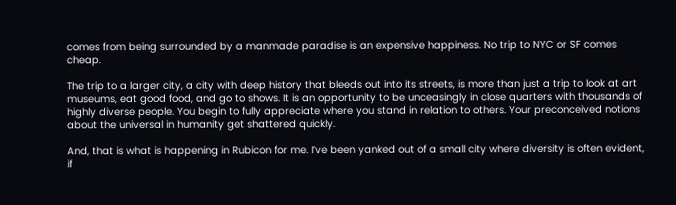comes from being surrounded by a manmade paradise is an expensive happiness. No trip to NYC or SF comes cheap.

The trip to a larger city, a city with deep history that bleeds out into its streets, is more than just a trip to look at art museums, eat good food, and go to shows. It is an opportunity to be unceasingly in close quarters with thousands of highly diverse people. You begin to fully appreciate where you stand in relation to others. Your preconceived notions about the universal in humanity get shattered quickly.

And, that is what is happening in Rubicon for me. I’ve been yanked out of a small city where diversity is often evident, if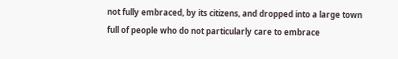not fully embraced, by its citizens, and dropped into a large town full of people who do not particularly care to embrace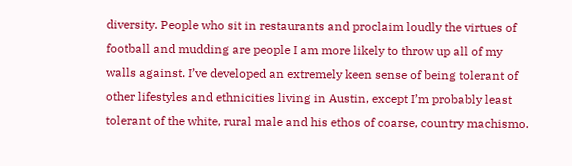diversity. People who sit in restaurants and proclaim loudly the virtues of football and mudding are people I am more likely to throw up all of my walls against. I’ve developed an extremely keen sense of being tolerant of other lifestyles and ethnicities living in Austin, except I’m probably least tolerant of the white, rural male and his ethos of coarse, country machismo.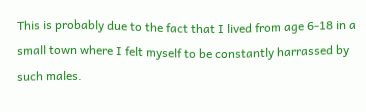This is probably due to the fact that I lived from age 6-18 in a small town where I felt myself to be constantly harrassed by such males.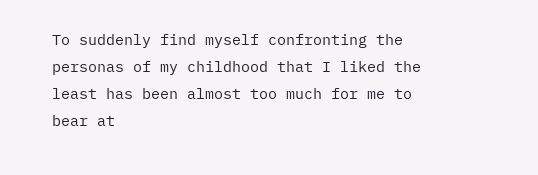To suddenly find myself confronting the personas of my childhood that I liked the least has been almost too much for me to bear at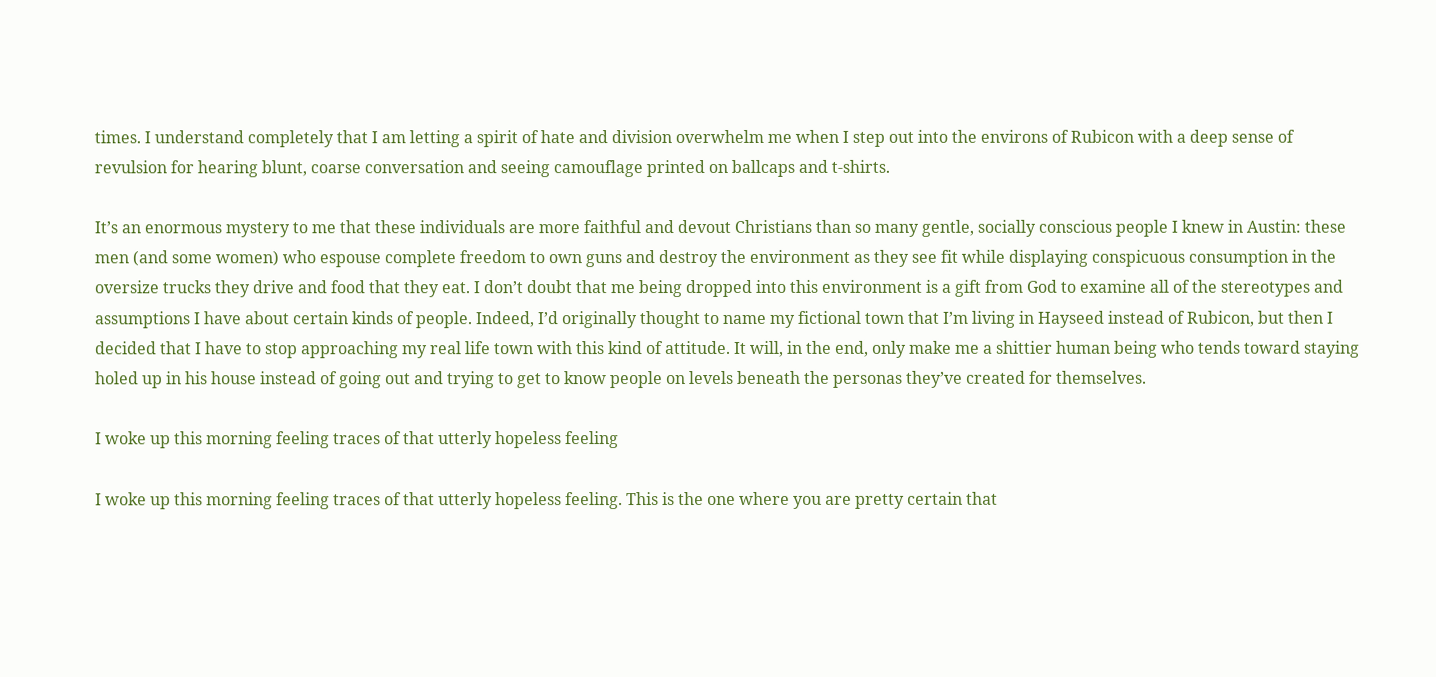times. I understand completely that I am letting a spirit of hate and division overwhelm me when I step out into the environs of Rubicon with a deep sense of revulsion for hearing blunt, coarse conversation and seeing camouflage printed on ballcaps and t-shirts.

It’s an enormous mystery to me that these individuals are more faithful and devout Christians than so many gentle, socially conscious people I knew in Austin: these men (and some women) who espouse complete freedom to own guns and destroy the environment as they see fit while displaying conspicuous consumption in the oversize trucks they drive and food that they eat. I don’t doubt that me being dropped into this environment is a gift from God to examine all of the stereotypes and assumptions I have about certain kinds of people. Indeed, I’d originally thought to name my fictional town that I’m living in Hayseed instead of Rubicon, but then I decided that I have to stop approaching my real life town with this kind of attitude. It will, in the end, only make me a shittier human being who tends toward staying holed up in his house instead of going out and trying to get to know people on levels beneath the personas they’ve created for themselves.

I woke up this morning feeling traces of that utterly hopeless feeling

I woke up this morning feeling traces of that utterly hopeless feeling. This is the one where you are pretty certain that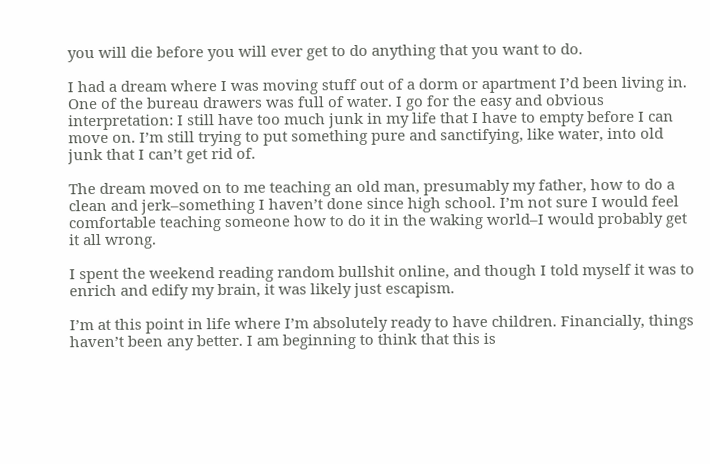you will die before you will ever get to do anything that you want to do.

I had a dream where I was moving stuff out of a dorm or apartment I’d been living in. One of the bureau drawers was full of water. I go for the easy and obvious interpretation: I still have too much junk in my life that I have to empty before I can move on. I’m still trying to put something pure and sanctifying, like water, into old junk that I can’t get rid of.

The dream moved on to me teaching an old man, presumably my father, how to do a clean and jerk–something I haven’t done since high school. I’m not sure I would feel comfortable teaching someone how to do it in the waking world–I would probably get it all wrong.

I spent the weekend reading random bullshit online, and though I told myself it was to enrich and edify my brain, it was likely just escapism.

I’m at this point in life where I’m absolutely ready to have children. Financially, things haven’t been any better. I am beginning to think that this is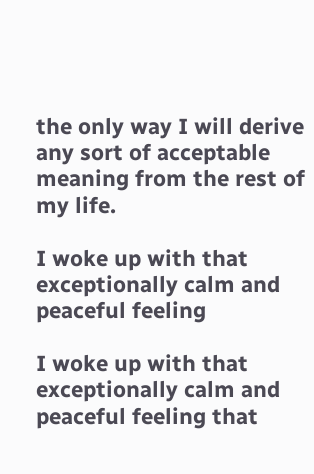the only way I will derive any sort of acceptable meaning from the rest of my life.

I woke up with that exceptionally calm and peaceful feeling

I woke up with that exceptionally calm and peaceful feeling that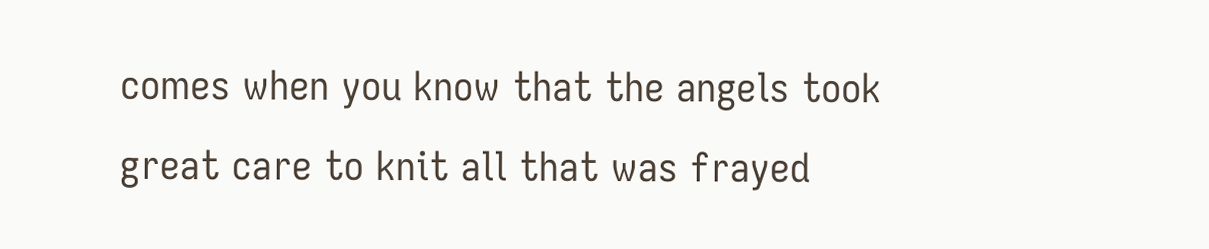comes when you know that the angels took great care to knit all that was frayed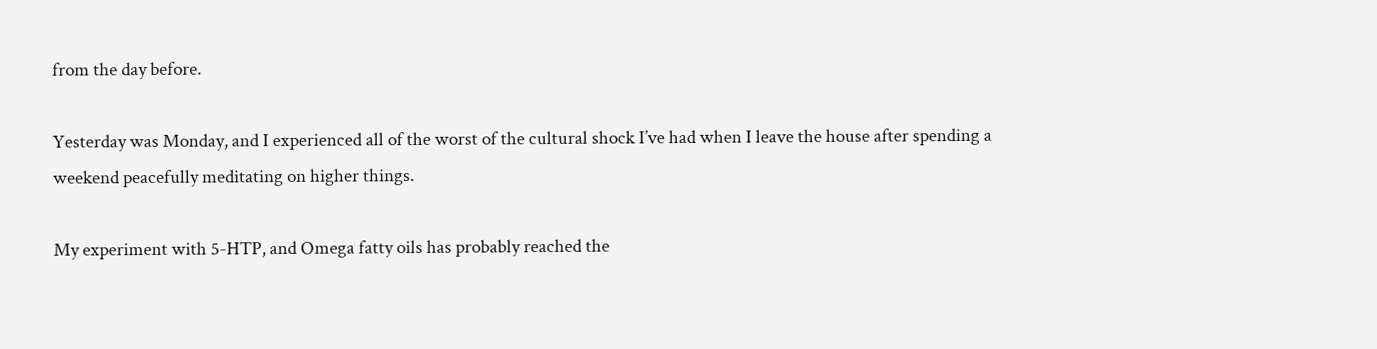from the day before.

Yesterday was Monday, and I experienced all of the worst of the cultural shock I’ve had when I leave the house after spending a weekend peacefully meditating on higher things.

My experiment with 5-HTP, and Omega fatty oils has probably reached the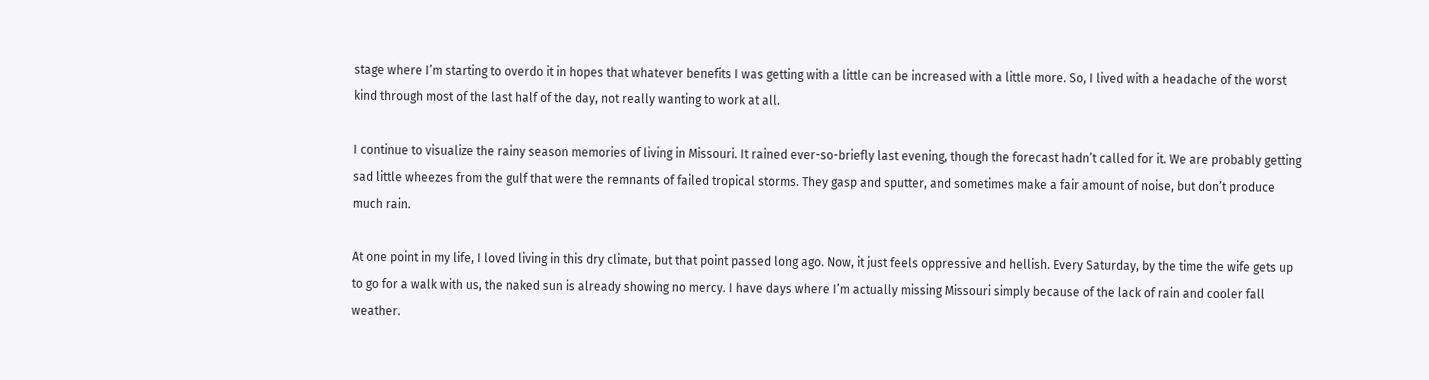stage where I’m starting to overdo it in hopes that whatever benefits I was getting with a little can be increased with a little more. So, I lived with a headache of the worst kind through most of the last half of the day, not really wanting to work at all.

I continue to visualize the rainy season memories of living in Missouri. It rained ever-so-briefly last evening, though the forecast hadn’t called for it. We are probably getting sad little wheezes from the gulf that were the remnants of failed tropical storms. They gasp and sputter, and sometimes make a fair amount of noise, but don’t produce much rain.

At one point in my life, I loved living in this dry climate, but that point passed long ago. Now, it just feels oppressive and hellish. Every Saturday, by the time the wife gets up to go for a walk with us, the naked sun is already showing no mercy. I have days where I’m actually missing Missouri simply because of the lack of rain and cooler fall weather.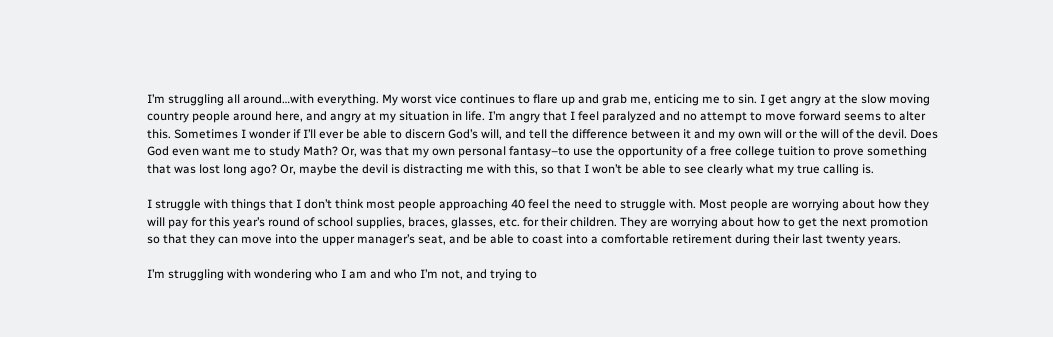I’m struggling all around…with everything. My worst vice continues to flare up and grab me, enticing me to sin. I get angry at the slow moving country people around here, and angry at my situation in life. I’m angry that I feel paralyzed and no attempt to move forward seems to alter this. Sometimes I wonder if I’ll ever be able to discern God’s will, and tell the difference between it and my own will or the will of the devil. Does God even want me to study Math? Or, was that my own personal fantasy–to use the opportunity of a free college tuition to prove something that was lost long ago? Or, maybe the devil is distracting me with this, so that I won’t be able to see clearly what my true calling is.

I struggle with things that I don’t think most people approaching 40 feel the need to struggle with. Most people are worrying about how they will pay for this year’s round of school supplies, braces, glasses, etc. for their children. They are worrying about how to get the next promotion so that they can move into the upper manager’s seat, and be able to coast into a comfortable retirement during their last twenty years.

I’m struggling with wondering who I am and who I’m not, and trying to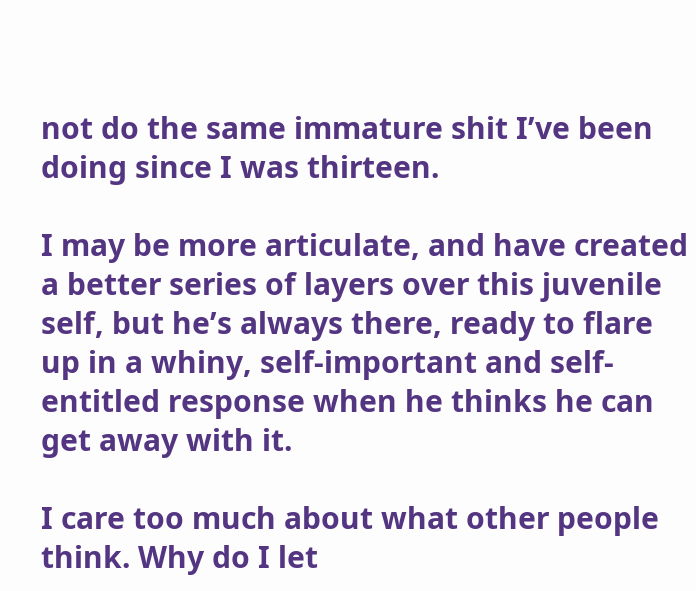not do the same immature shit I’ve been doing since I was thirteen.

I may be more articulate, and have created a better series of layers over this juvenile self, but he’s always there, ready to flare up in a whiny, self-important and self-entitled response when he thinks he can get away with it.

I care too much about what other people think. Why do I let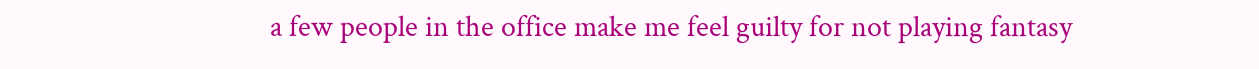a few people in the office make me feel guilty for not playing fantasy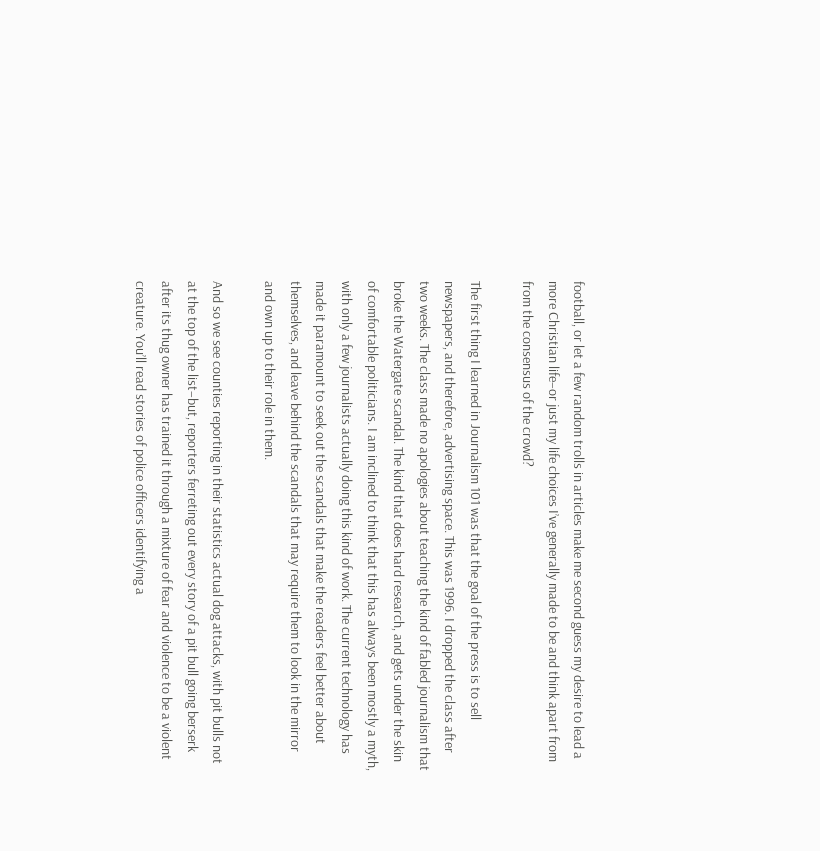football, or let a few random trolls in articles make me second guess my desire to lead a more Christian life–or just my life choices I’ve generally made to be and think apart from from the consensus of the crowd?

The first thing I learned in Journalism 101 was that the goal of the press is to sell newspapers, and therefore, advertising space. This was 1996. I dropped the class after two weeks. The class made no apologies about teaching the kind of fabled journalism that broke the Watergate scandal. The kind that does hard research, and gets under the skin of comfortable politicians. I am inclined to think that this has always been mostly a myth, with only a few journalists actually doing this kind of work. The current technology has made it paramount to seek out the scandals that make the readers feel better about themselves, and leave behind the scandals that may require them to look in the mirror and own up to their role in them.

And so we see counties reporting in their statistics actual dog attacks, with pit bulls not at the top of the list–but, reporters ferreting out every story of a pit bull going berserk after its thug owner has trained it through a mixture of fear and violence to be a violent creature. You’ll read stories of police officers identifying a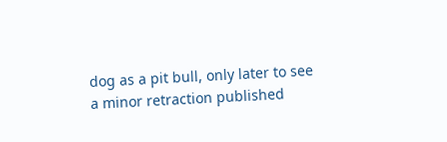dog as a pit bull, only later to see a minor retraction published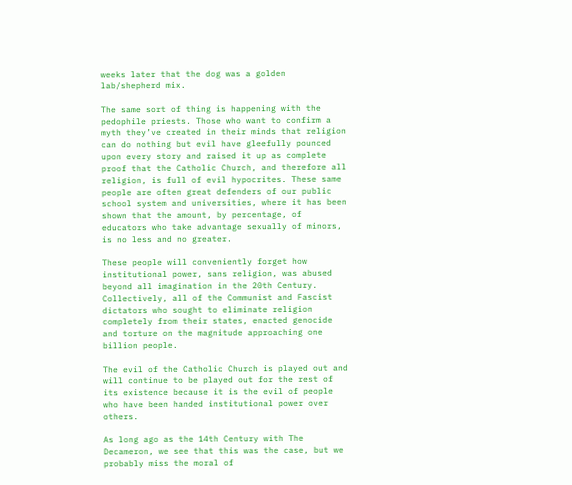weeks later that the dog was a golden lab/shepherd mix.

The same sort of thing is happening with the pedophile priests. Those who want to confirm a myth they’ve created in their minds that religion can do nothing but evil have gleefully pounced upon every story and raised it up as complete proof that the Catholic Church, and therefore all religion, is full of evil hypocrites. These same people are often great defenders of our public school system and universities, where it has been shown that the amount, by percentage, of educators who take advantage sexually of minors, is no less and no greater.

These people will conveniently forget how institutional power, sans religion, was abused beyond all imagination in the 20th Century. Collectively, all of the Communist and Fascist dictators who sought to eliminate religion completely from their states, enacted genocide and torture on the magnitude approaching one billion people.

The evil of the Catholic Church is played out and will continue to be played out for the rest of its existence because it is the evil of people who have been handed institutional power over others.

As long ago as the 14th Century with The Decameron, we see that this was the case, but we probably miss the moral of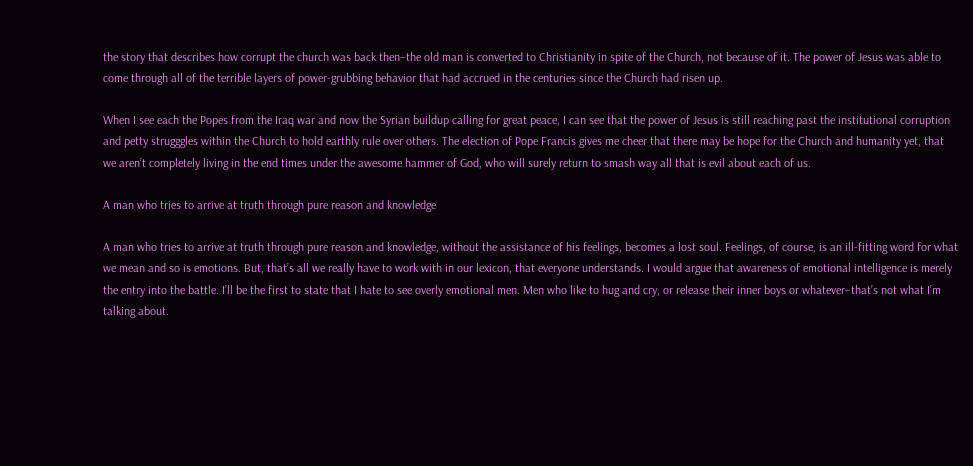the story that describes how corrupt the church was back then–the old man is converted to Christianity in spite of the Church, not because of it. The power of Jesus was able to come through all of the terrible layers of power-grubbing behavior that had accrued in the centuries since the Church had risen up.

When I see each the Popes from the Iraq war and now the Syrian buildup calling for great peace, I can see that the power of Jesus is still reaching past the institutional corruption and petty strugggles within the Church to hold earthly rule over others. The election of Pope Francis gives me cheer that there may be hope for the Church and humanity yet, that we aren’t completely living in the end times under the awesome hammer of God, who will surely return to smash way all that is evil about each of us.

A man who tries to arrive at truth through pure reason and knowledge

A man who tries to arrive at truth through pure reason and knowledge, without the assistance of his feelings, becomes a lost soul. Feelings, of course, is an ill-fitting word for what we mean and so is emotions. But, that’s all we really have to work with in our lexicon, that everyone understands. I would argue that awareness of emotional intelligence is merely the entry into the battle. I’ll be the first to state that I hate to see overly emotional men. Men who like to hug and cry, or release their inner boys or whatever–that’s not what I’m talking about.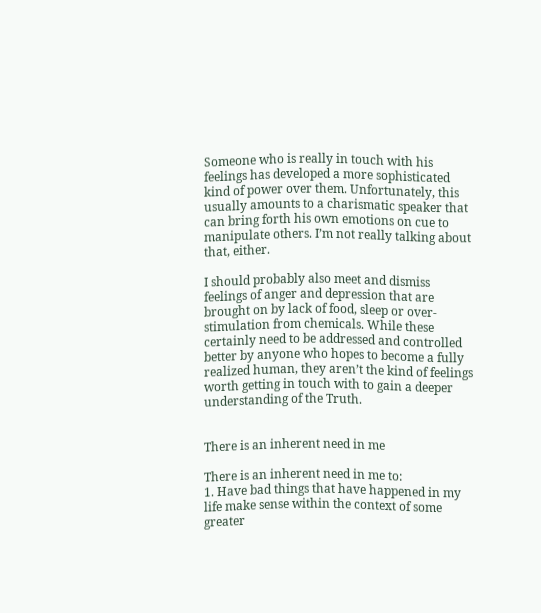Someone who is really in touch with his feelings has developed a more sophisticated kind of power over them. Unfortunately, this usually amounts to a charismatic speaker that can bring forth his own emotions on cue to manipulate others. I’m not really talking about that, either.

I should probably also meet and dismiss feelings of anger and depression that are brought on by lack of food, sleep or over-stimulation from chemicals. While these certainly need to be addressed and controlled better by anyone who hopes to become a fully realized human, they aren’t the kind of feelings worth getting in touch with to gain a deeper understanding of the Truth.


There is an inherent need in me

There is an inherent need in me to:
1. Have bad things that have happened in my life make sense within the context of some greater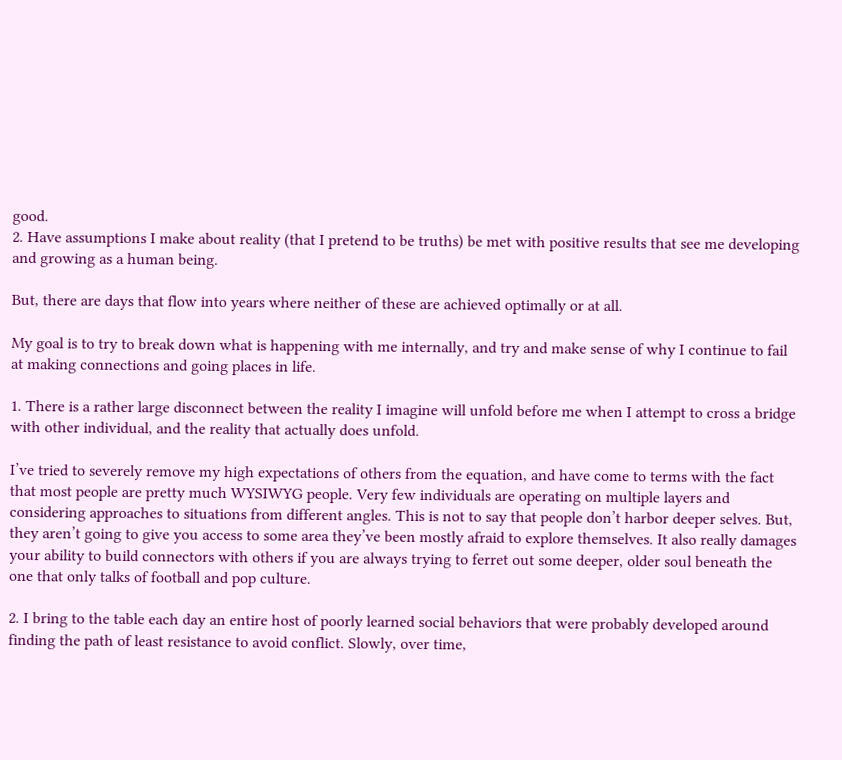good.
2. Have assumptions I make about reality (that I pretend to be truths) be met with positive results that see me developing and growing as a human being.

But, there are days that flow into years where neither of these are achieved optimally or at all.

My goal is to try to break down what is happening with me internally, and try and make sense of why I continue to fail at making connections and going places in life.

1. There is a rather large disconnect between the reality I imagine will unfold before me when I attempt to cross a bridge with other individual, and the reality that actually does unfold.

I’ve tried to severely remove my high expectations of others from the equation, and have come to terms with the fact that most people are pretty much WYSIWYG people. Very few individuals are operating on multiple layers and considering approaches to situations from different angles. This is not to say that people don’t harbor deeper selves. But, they aren’t going to give you access to some area they’ve been mostly afraid to explore themselves. It also really damages your ability to build connectors with others if you are always trying to ferret out some deeper, older soul beneath the one that only talks of football and pop culture.

2. I bring to the table each day an entire host of poorly learned social behaviors that were probably developed around finding the path of least resistance to avoid conflict. Slowly, over time,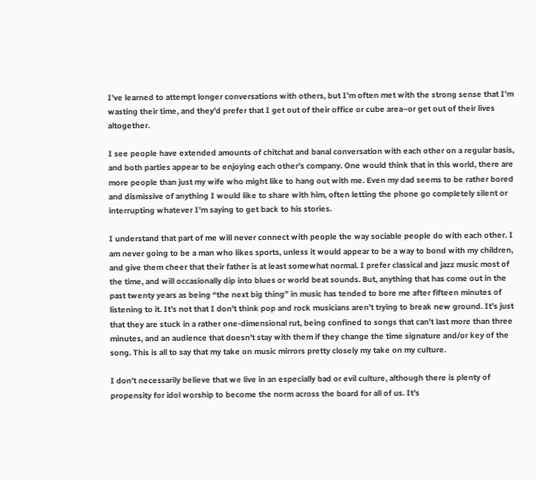I’ve learned to attempt longer conversations with others, but I’m often met with the strong sense that I’m wasting their time, and they’d prefer that I get out of their office or cube area–or get out of their lives altogether.

I see people have extended amounts of chitchat and banal conversation with each other on a regular basis, and both parties appear to be enjoying each other’s company. One would think that in this world, there are more people than just my wife who might like to hang out with me. Even my dad seems to be rather bored and dismissive of anything I would like to share with him, often letting the phone go completely silent or interrupting whatever I’m saying to get back to his stories.

I understand that part of me will never connect with people the way sociable people do with each other. I am never going to be a man who likes sports, unless it would appear to be a way to bond with my children, and give them cheer that their father is at least somewhat normal. I prefer classical and jazz music most of the time, and will occasionally dip into blues or world beat sounds. But, anything that has come out in the past twenty years as being “the next big thing” in music has tended to bore me after fifteen minutes of listening to it. It’s not that I don’t think pop and rock musicians aren’t trying to break new ground. It’s just that they are stuck in a rather one-dimensional rut, being confined to songs that can’t last more than three minutes, and an audience that doesn’t stay with them if they change the time signature and/or key of the song. This is all to say that my take on music mirrors pretty closely my take on my culture.

I don’t necessarily believe that we live in an especially bad or evil culture, although there is plenty of propensity for idol worship to become the norm across the board for all of us. It’s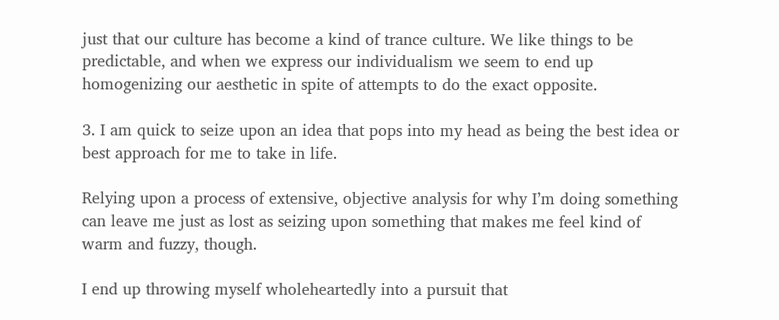just that our culture has become a kind of trance culture. We like things to be predictable, and when we express our individualism we seem to end up homogenizing our aesthetic in spite of attempts to do the exact opposite.

3. I am quick to seize upon an idea that pops into my head as being the best idea or best approach for me to take in life.

Relying upon a process of extensive, objective analysis for why I’m doing something can leave me just as lost as seizing upon something that makes me feel kind of warm and fuzzy, though.

I end up throwing myself wholeheartedly into a pursuit that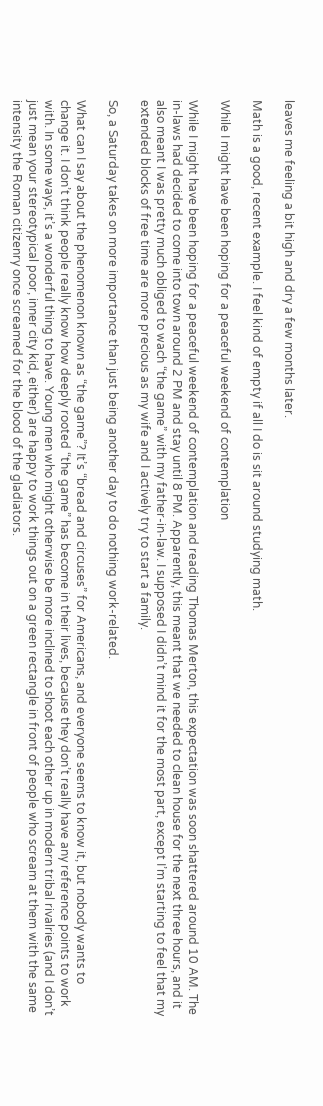leaves me feeling a bit high and dry a few months later.

Math is a good, recent example. I feel kind of empty if all I do is sit around studying math.

While I might have been hoping for a peaceful weekend of contemplation

While I might have been hoping for a peaceful weekend of contemplation and reading Thomas Merton, this expectation was soon shattered around 10 AM. The in-laws had decided to come into town around 2 PM and stay until 8 PM. Apparently, this meant that we needed to clean house for the next three hours, and it also meant I was pretty much obliged to wach “the game” with my father-in-law. I supposed I didn’t mind it for the most part, except I’m starting to feel that my extended blocks of free time are more precious as my wife and I actively try to start a family.

So, a Saturday takes on more importance than just being another day to do nothing work-related.

What can I say about the phenomenon known as “the game”? It’s “bread and circuses” for Americans, and everyone seems to know it, but nobody wants to change it. I don’t think people really know how deeply rooted “the game” has become in their lives, because they don’t really have any reference points to work with. In some ways, it’s a wonderful thing to have. Young men who might otherwise be more inclined to shoot each other up in modern tribal rivalries (and I don’t just mean your stereotypical poor, inner city kid, either) are happy to work things out on a green rectangle in front of people who scream at them with the same intensity the Roman citizenry once screamed for the blood of the gladiators.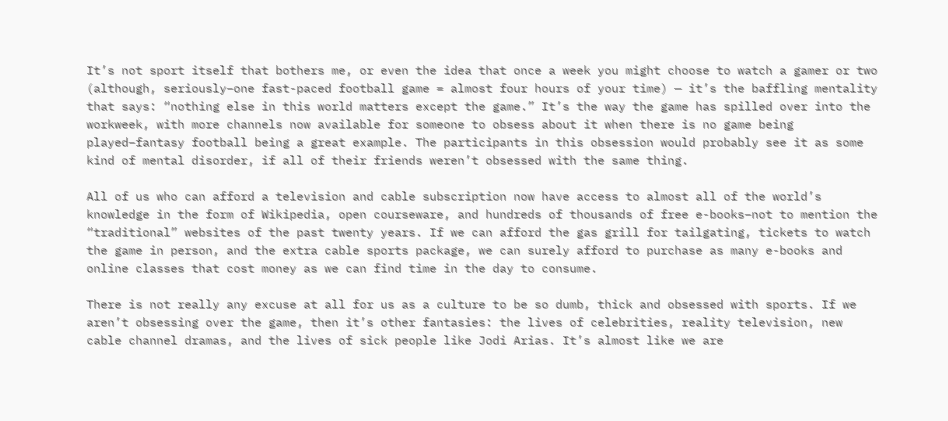It’s not sport itself that bothers me, or even the idea that once a week you might choose to watch a gamer or two (although, seriously–one fast-paced football game = almost four hours of your time) — it’s the baffling mentality that says: “nothing else in this world matters except the game.” It’s the way the game has spilled over into the workweek, with more channels now available for someone to obsess about it when there is no game being played–fantasy football being a great example. The participants in this obsession would probably see it as some kind of mental disorder, if all of their friends weren’t obsessed with the same thing.

All of us who can afford a television and cable subscription now have access to almost all of the world’s knowledge in the form of Wikipedia, open courseware, and hundreds of thousands of free e-books–not to mention the “traditional” websites of the past twenty years. If we can afford the gas grill for tailgating, tickets to watch the game in person, and the extra cable sports package, we can surely afford to purchase as many e-books and online classes that cost money as we can find time in the day to consume.

There is not really any excuse at all for us as a culture to be so dumb, thick and obsessed with sports. If we aren’t obsessing over the game, then it’s other fantasies: the lives of celebrities, reality television, new cable channel dramas, and the lives of sick people like Jodi Arias. It’s almost like we are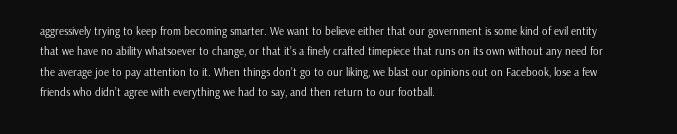aggressively trying to keep from becoming smarter. We want to believe either that our government is some kind of evil entity that we have no ability whatsoever to change, or that it’s a finely crafted timepiece that runs on its own without any need for the average joe to pay attention to it. When things don’t go to our liking, we blast our opinions out on Facebook, lose a few friends who didn’t agree with everything we had to say, and then return to our football.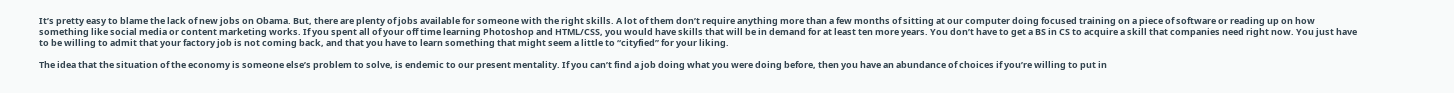It’s pretty easy to blame the lack of new jobs on Obama. But, there are plenty of jobs available for someone with the right skills. A lot of them don’t require anything more than a few months of sitting at our computer doing focused training on a piece of software or reading up on how something like social media or content marketing works. If you spent all of your off time learning Photoshop and HTML/CSS, you would have skills that will be in demand for at least ten more years. You don’t have to get a BS in CS to acquire a skill that companies need right now. You just have to be willing to admit that your factory job is not coming back, and that you have to learn something that might seem a little to “cityfied” for your liking.

The idea that the situation of the economy is someone else’s problem to solve, is endemic to our present mentality. If you can’t find a job doing what you were doing before, then you have an abundance of choices if you’re willing to put in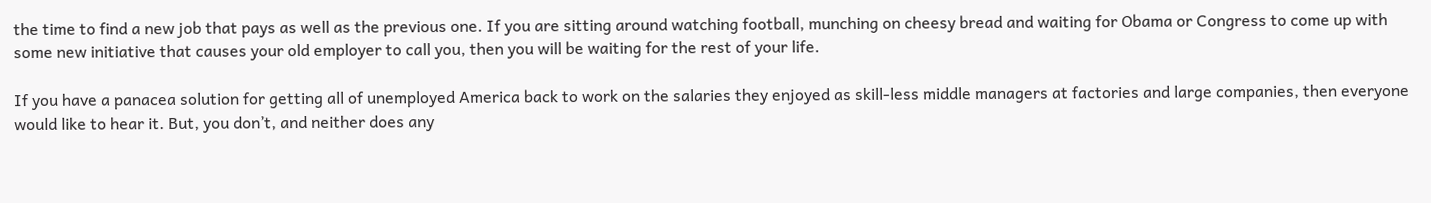the time to find a new job that pays as well as the previous one. If you are sitting around watching football, munching on cheesy bread and waiting for Obama or Congress to come up with some new initiative that causes your old employer to call you, then you will be waiting for the rest of your life.

If you have a panacea solution for getting all of unemployed America back to work on the salaries they enjoyed as skill-less middle managers at factories and large companies, then everyone would like to hear it. But, you don’t, and neither does any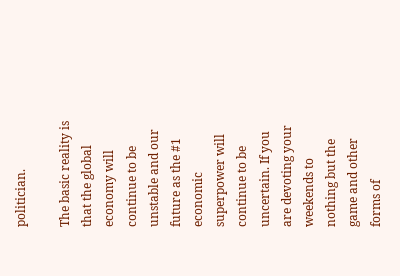politician.

The basic reality is that the global economy will continue to be unstable and our future as the #1 economic superpower will continue to be uncertain. If you are devoting your weekends to nothing but the game and other forms of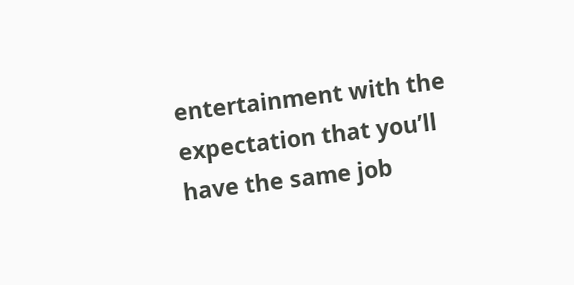entertainment with the expectation that you’ll have the same job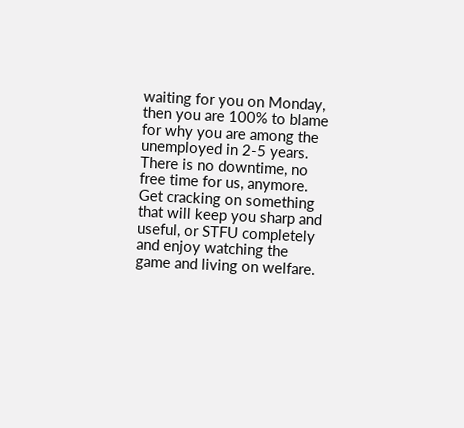waiting for you on Monday, then you are 100% to blame for why you are among the unemployed in 2-5 years. There is no downtime, no free time for us, anymore. Get cracking on something that will keep you sharp and useful, or STFU completely and enjoy watching the game and living on welfare.